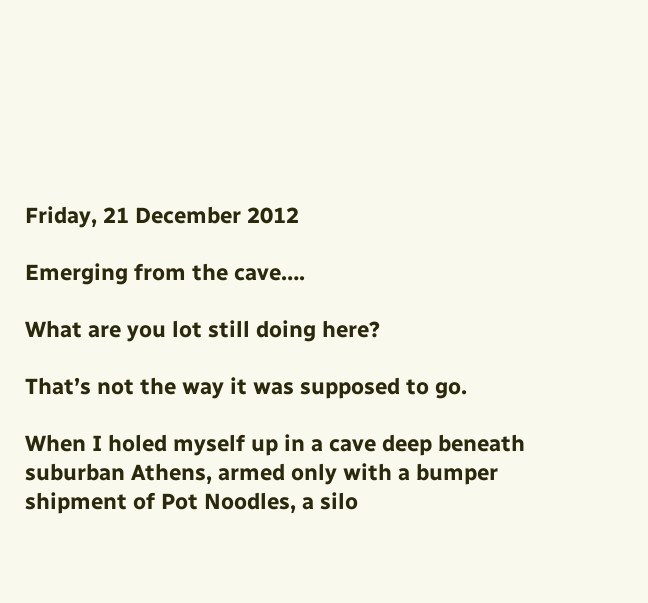Friday, 21 December 2012

Emerging from the cave….

What are you lot still doing here?

That’s not the way it was supposed to go.

When I holed myself up in a cave deep beneath suburban Athens, armed only with a bumper shipment of Pot Noodles, a silo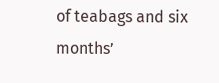of teabags and six months’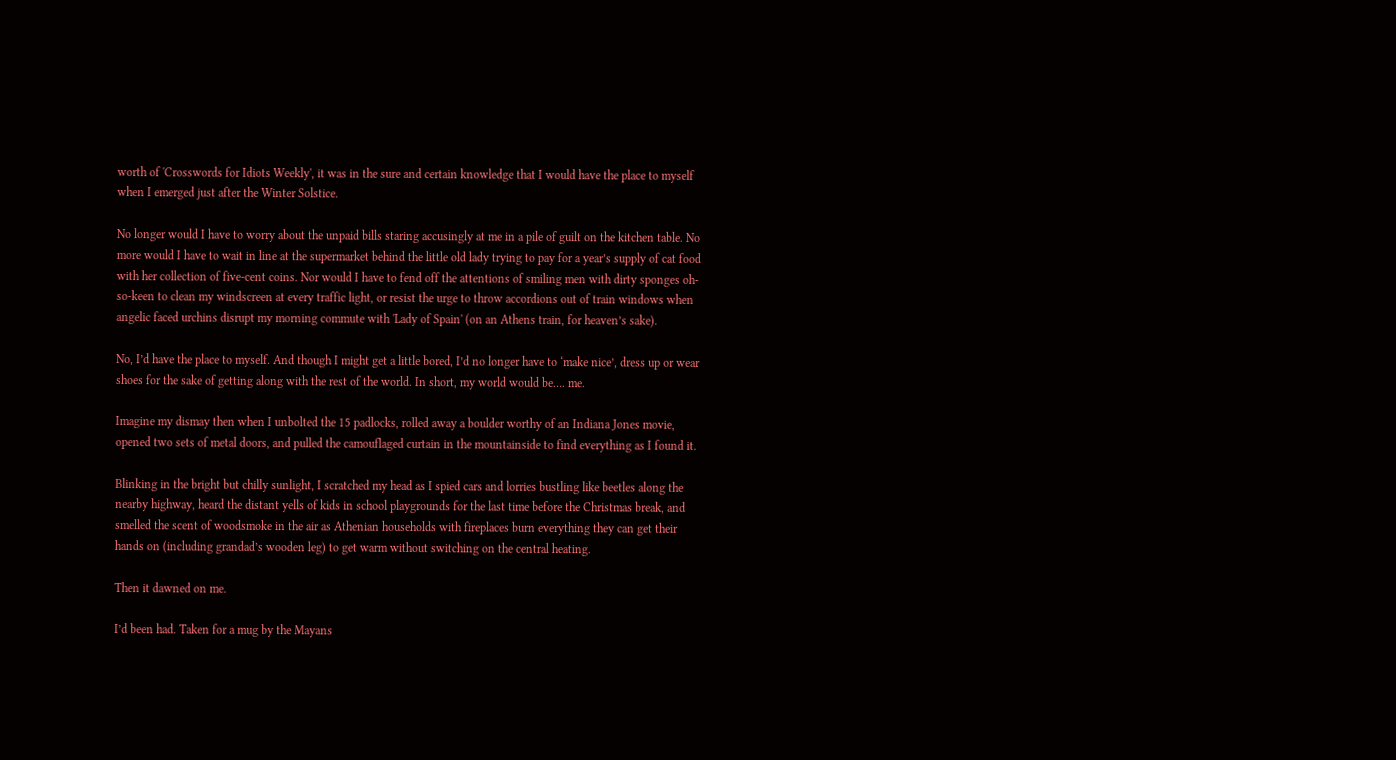worth of 'Crosswords for Idiots Weekly', it was in the sure and certain knowledge that I would have the place to myself when I emerged just after the Winter Solstice.

No longer would I have to worry about the unpaid bills staring accusingly at me in a pile of guilt on the kitchen table. No more would I have to wait in line at the supermarket behind the little old lady trying to pay for a year’s supply of cat food with her collection of five-cent coins. Nor would I have to fend off the attentions of smiling men with dirty sponges oh-so-keen to clean my windscreen at every traffic light, or resist the urge to throw accordions out of train windows when angelic faced urchins disrupt my morning commute with 'Lady of Spain' (on an Athens train, for heaven’s sake).

No, I’d have the place to myself. And though I might get a little bored, I’d no longer have to ‘make nice’, dress up or wear shoes for the sake of getting along with the rest of the world. In short, my world would be…. me.

Imagine my dismay then when I unbolted the 15 padlocks, rolled away a boulder worthy of an Indiana Jones movie, opened two sets of metal doors, and pulled the camouflaged curtain in the mountainside to find everything as I found it.

Blinking in the bright but chilly sunlight, I scratched my head as I spied cars and lorries bustling like beetles along the nearby highway, heard the distant yells of kids in school playgrounds for the last time before the Christmas break, and smelled the scent of woodsmoke in the air as Athenian households with fireplaces burn everything they can get their hands on (including grandad’s wooden leg) to get warm without switching on the central heating.

Then it dawned on me.

I’d been had. Taken for a mug by the Mayans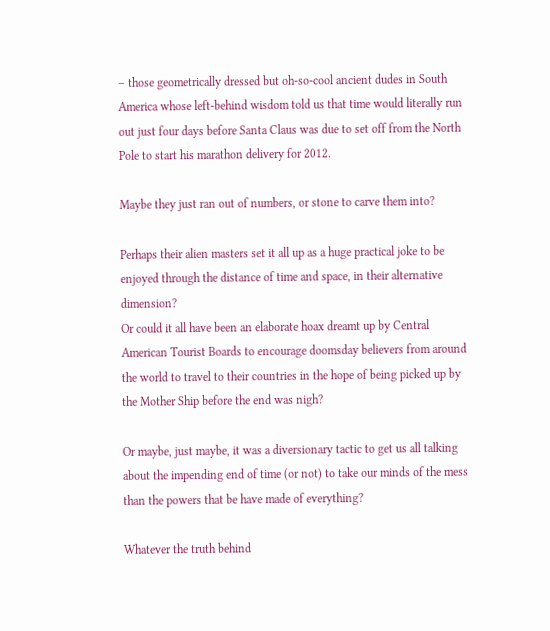– those geometrically dressed but oh-so-cool ancient dudes in South America whose left-behind wisdom told us that time would literally run out just four days before Santa Claus was due to set off from the North Pole to start his marathon delivery for 2012.

Maybe they just ran out of numbers, or stone to carve them into?

Perhaps their alien masters set it all up as a huge practical joke to be enjoyed through the distance of time and space, in their alternative dimension?
Or could it all have been an elaborate hoax dreamt up by Central American Tourist Boards to encourage doomsday believers from around the world to travel to their countries in the hope of being picked up by the Mother Ship before the end was nigh?

Or maybe, just maybe, it was a diversionary tactic to get us all talking about the impending end of time (or not) to take our minds of the mess than the powers that be have made of everything?

Whatever the truth behind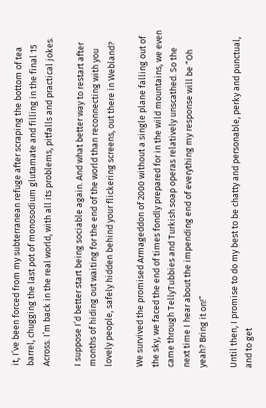it, I’ve been forced from my subterranean refuge after scraping the bottom of tea barrel, chugging the last pot of monosodium glutamate and filling in the final 15 Across. I’m back in the real world, with all its problems, pitfalls and practical jokes.

I suppose I’d better start being sociable again. And what better way to restart after months of hiding out waiting for the end of the world than reconnecting with you lovely people, safely hidden behind your flickering screens, out there in Webland?

We survived the promised Armageddon of 2000 without a single plane falling out of the sky, we faced the end of times fondly prepared for in the wild mountains, we even came through TellyTubbies and Turkish soap operas relatively unscathed. So the next time I hear about the impending end of everything my response will be “Oh yeah? Bring it on!”

Until then, I promise to do my best to be chatty and personable, perky and punctual, and to get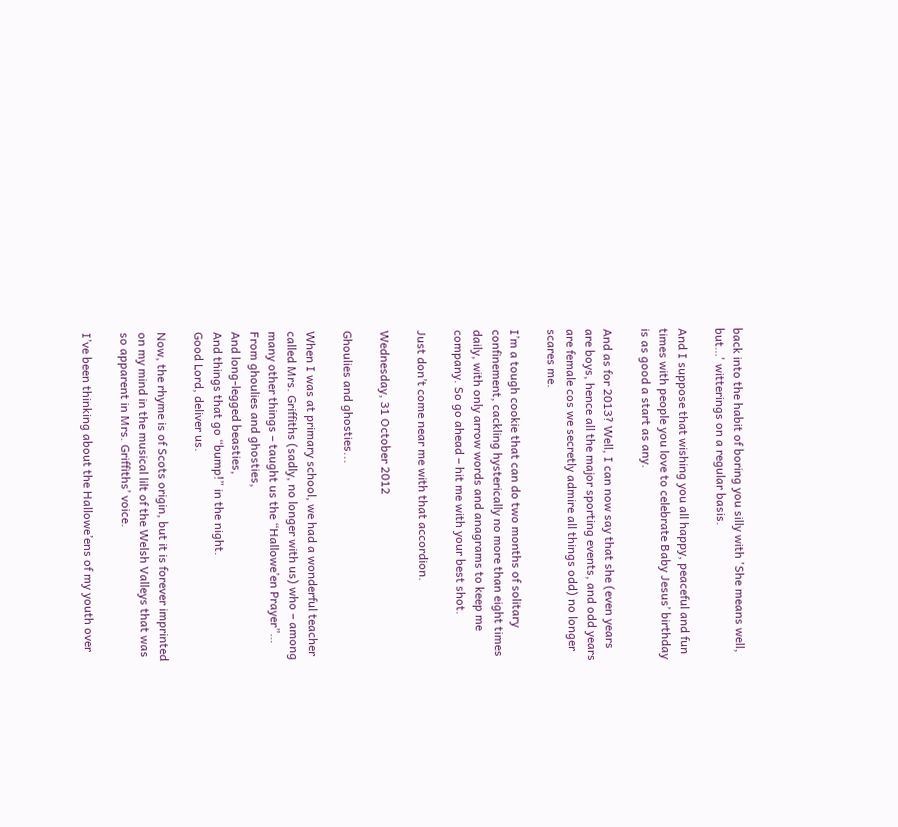back into the habit of boring you silly with 'She means well, but…' witterings on a regular basis.

And I suppose that wishing you all happy, peaceful and fun times with people you love to celebrate Baby Jesus’ birthday is as good a start as any.

And as for 2013? Well, I can now say that she (even years are boys, hence all the major sporting events, and odd years are female cos we secretly admire all things odd) no longer scares me.

I’m a tough cookie that can do two months of solitary confinement, cackling hysterically no more than eight times daily, with only arrow words and anagrams to keep me company. So go ahead – hit me with your best shot.

Just don’t come near me with that accordion.

Wednesday, 31 October 2012

Ghoulies and ghosties...

When I was at primary school, we had a wonderful teacher called Mrs. Griffiths (sadly, no longer with us) who – among many other things – taught us the “Hallowe’en Prayer”…
From ghoulies and ghosties,
And long-legged beasties,
And things that go “bump!” in the night.
Good Lord, deliver us.

Now, the rhyme is of Scots origin, but it is forever imprinted on my mind in the musical lilt of the Welsh Valleys that was so apparent in Mrs. Griffiths’ voice.

I’ve been thinking about the Hallowe’ens of my youth over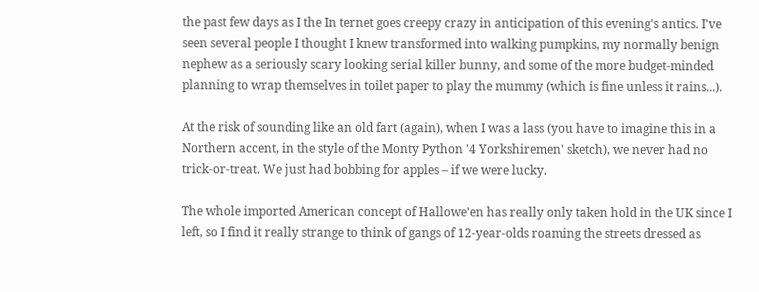the past few days as I the In ternet goes creepy crazy in anticipation of this evening's antics. I've seen several people I thought I knew transformed into walking pumpkins, my normally benign nephew as a seriously scary looking serial killer bunny, and some of the more budget-minded planning to wrap themselves in toilet paper to play the mummy (which is fine unless it rains...).

At the risk of sounding like an old fart (again), when I was a lass (you have to imagine this in a Northern accent, in the style of the Monty Python '4 Yorkshiremen' sketch), we never had no trick-or-treat. We just had bobbing for apples – if we were lucky.

The whole imported American concept of Hallowe’en has really only taken hold in the UK since I left, so I find it really strange to think of gangs of 12-year-olds roaming the streets dressed as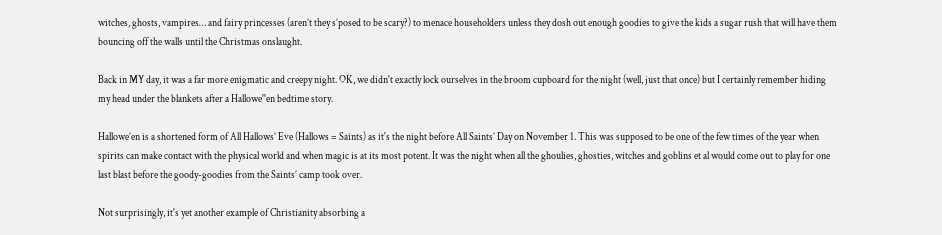witches, ghosts, vampires… and fairy princesses (aren’t they s’posed to be scary?) to menace householders unless they dosh out enough goodies to give the kids a sugar rush that will have them bouncing off the walls until the Christmas onslaught.

Back in MY day, it was a far more enigmatic and creepy night. OK, we didn't exactly lock ourselves in the broom cupboard for the night (well, just that once) but I certainly remember hiding my head under the blankets after a Hallowe''en bedtime story.

Hallowe’en is a shortened form of All Hallows’ Eve (Hallows = Saints) as it's the night before All Saints’ Day on November 1. This was supposed to be one of the few times of the year when spirits can make contact with the physical world and when magic is at its most potent. It was the night when all the ghoulies, ghosties, witches and goblins et al would come out to play for one last blast before the goody-goodies from the Saints’ camp took over.

Not surprisingly, it's yet another example of Christianity absorbing a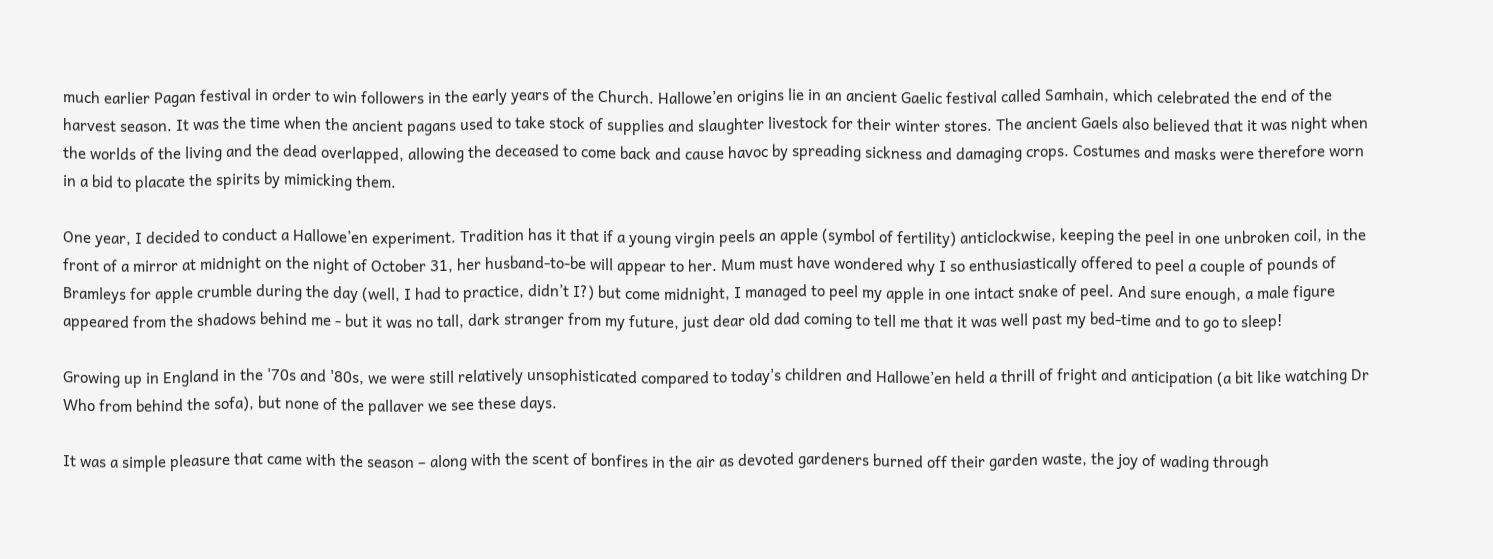much earlier Pagan festival in order to win followers in the early years of the Church. Hallowe’en origins lie in an ancient Gaelic festival called Samhain, which celebrated the end of the harvest season. It was the time when the ancient pagans used to take stock of supplies and slaughter livestock for their winter stores. The ancient Gaels also believed that it was night when the worlds of the living and the dead overlapped, allowing the deceased to come back and cause havoc by spreading sickness and damaging crops. Costumes and masks were therefore worn in a bid to placate the spirits by mimicking them.

One year, I decided to conduct a Hallowe’en experiment. Tradition has it that if a young virgin peels an apple (symbol of fertility) anticlockwise, keeping the peel in one unbroken coil, in the front of a mirror at midnight on the night of October 31, her husband-to-be will appear to her. Mum must have wondered why I so enthusiastically offered to peel a couple of pounds of Bramleys for apple crumble during the day (well, I had to practice, didn’t I?) but come midnight, I managed to peel my apple in one intact snake of peel. And sure enough, a male figure appeared from the shadows behind me - but it was no tall, dark stranger from my future, just dear old dad coming to tell me that it was well past my bed-time and to go to sleep!

Growing up in England in the '70s and '80s, we were still relatively unsophisticated compared to today's children and Hallowe’en held a thrill of fright and anticipation (a bit like watching Dr Who from behind the sofa), but none of the pallaver we see these days.

It was a simple pleasure that came with the season – along with the scent of bonfires in the air as devoted gardeners burned off their garden waste, the joy of wading through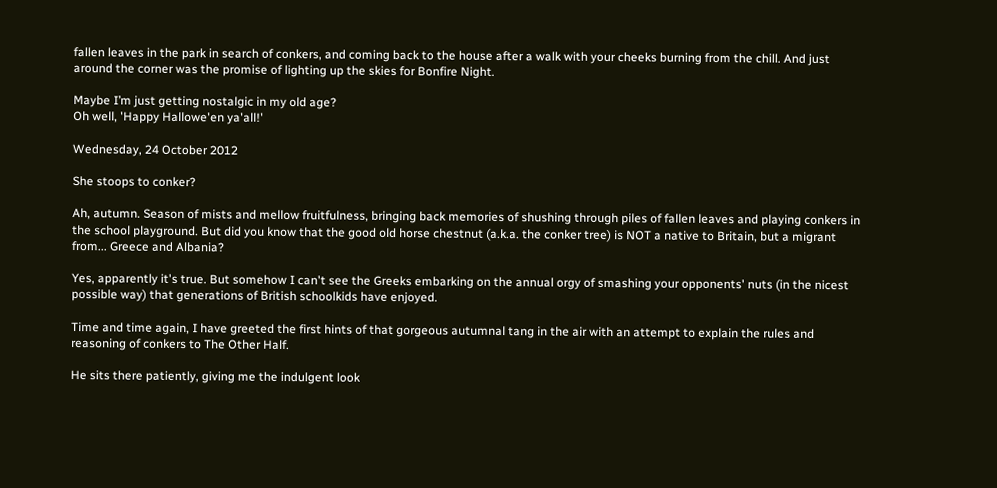fallen leaves in the park in search of conkers, and coming back to the house after a walk with your cheeks burning from the chill. And just around the corner was the promise of lighting up the skies for Bonfire Night.

Maybe I’m just getting nostalgic in my old age?
Oh well, 'Happy Hallowe'en ya'all!'

Wednesday, 24 October 2012

She stoops to conker?

Ah, autumn. Season of mists and mellow fruitfulness, bringing back memories of shushing through piles of fallen leaves and playing conkers in the school playground. But did you know that the good old horse chestnut (a.k.a. the conker tree) is NOT a native to Britain, but a migrant from... Greece and Albania?

Yes, apparently it's true. But somehow I can't see the Greeks embarking on the annual orgy of smashing your opponents' nuts (in the nicest possible way) that generations of British schoolkids have enjoyed.

Time and time again, I have greeted the first hints of that gorgeous autumnal tang in the air with an attempt to explain the rules and reasoning of conkers to The Other Half.

He sits there patiently, giving me the indulgent look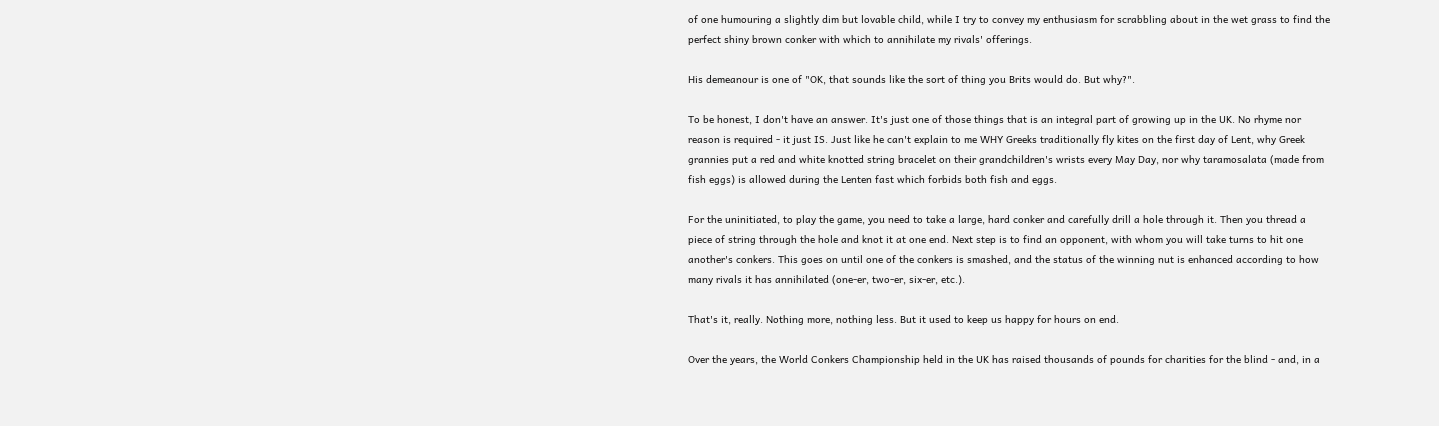of one humouring a slightly dim but lovable child, while I try to convey my enthusiasm for scrabbling about in the wet grass to find the perfect shiny brown conker with which to annihilate my rivals' offerings.

His demeanour is one of "OK, that sounds like the sort of thing you Brits would do. But why?".

To be honest, I don't have an answer. It's just one of those things that is an integral part of growing up in the UK. No rhyme nor reason is required - it just IS. Just like he can't explain to me WHY Greeks traditionally fly kites on the first day of Lent, why Greek grannies put a red and white knotted string bracelet on their grandchildren's wrists every May Day, nor why taramosalata (made from fish eggs) is allowed during the Lenten fast which forbids both fish and eggs.

For the uninitiated, to play the game, you need to take a large, hard conker and carefully drill a hole through it. Then you thread a piece of string through the hole and knot it at one end. Next step is to find an opponent, with whom you will take turns to hit one another's conkers. This goes on until one of the conkers is smashed, and the status of the winning nut is enhanced according to how many rivals it has annihilated (one-er, two-er, six-er, etc.).

That's it, really. Nothing more, nothing less. But it used to keep us happy for hours on end.

Over the years, the World Conkers Championship held in the UK has raised thousands of pounds for charities for the blind - and, in a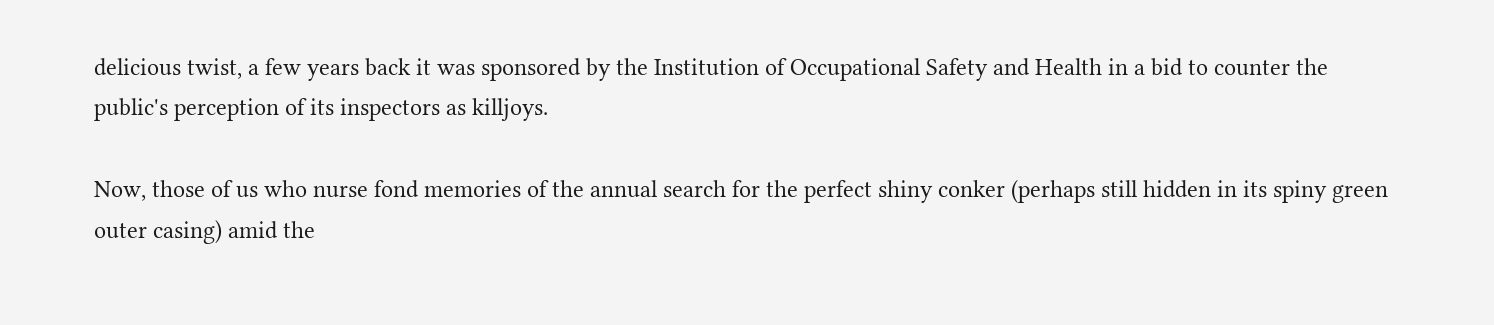delicious twist, a few years back it was sponsored by the Institution of Occupational Safety and Health in a bid to counter the public's perception of its inspectors as killjoys.

Now, those of us who nurse fond memories of the annual search for the perfect shiny conker (perhaps still hidden in its spiny green outer casing) amid the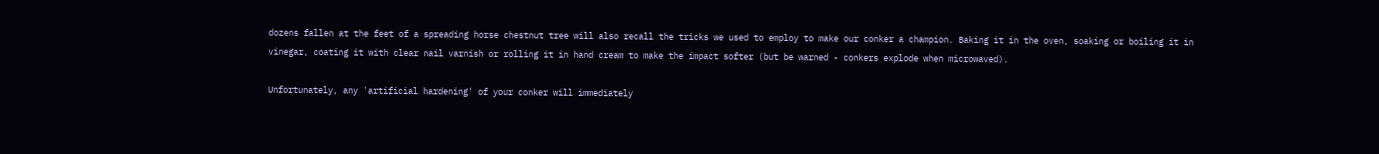dozens fallen at the feet of a spreading horse chestnut tree will also recall the tricks we used to employ to make our conker a champion. Baking it in the oven, soaking or boiling it in vinegar, coating it with clear nail varnish or rolling it in hand cream to make the impact softer (but be warned - conkers explode when microwaved).

Unfortunately, any 'artificial hardening' of your conker will immediately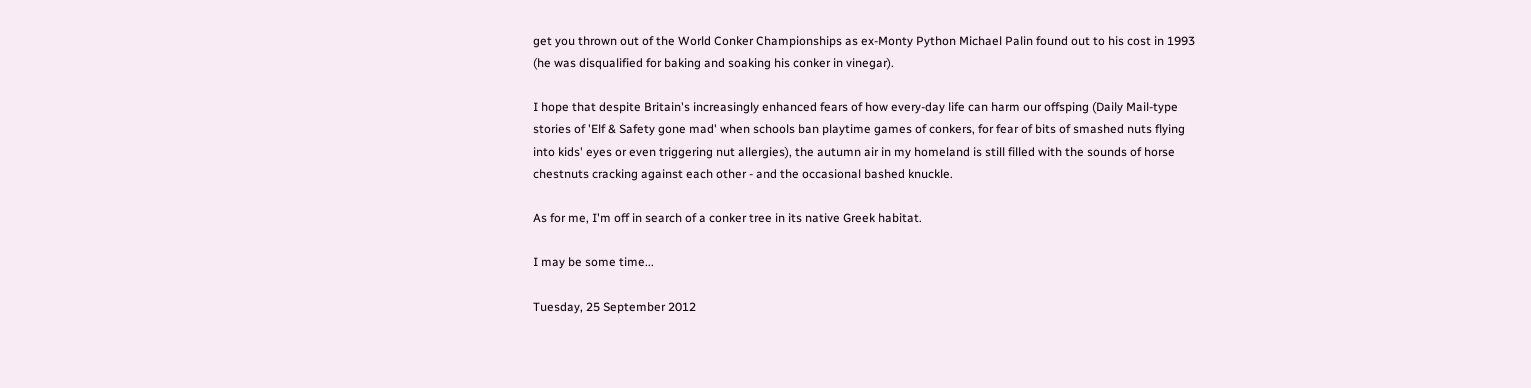get you thrown out of the World Conker Championships as ex-Monty Python Michael Palin found out to his cost in 1993 (he was disqualified for baking and soaking his conker in vinegar).

I hope that despite Britain's increasingly enhanced fears of how every-day life can harm our offsping (Daily Mail-type stories of 'Elf & Safety gone mad' when schools ban playtime games of conkers, for fear of bits of smashed nuts flying into kids' eyes or even triggering nut allergies), the autumn air in my homeland is still filled with the sounds of horse chestnuts cracking against each other - and the occasional bashed knuckle.

As for me, I'm off in search of a conker tree in its native Greek habitat.

I may be some time...

Tuesday, 25 September 2012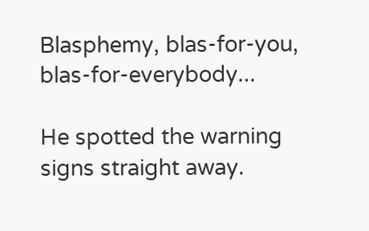Blasphemy, blas-for-you, blas-for-everybody...

He spotted the warning signs straight away.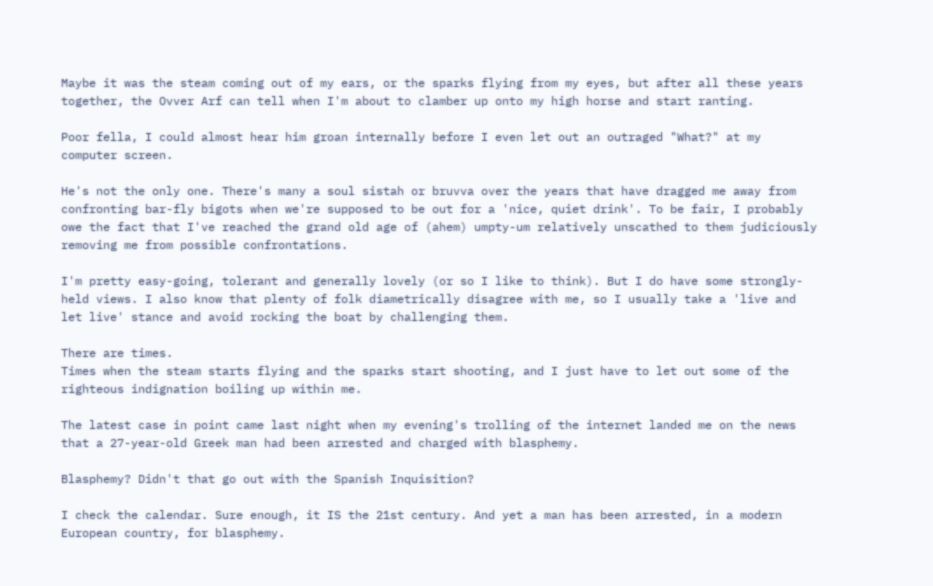Maybe it was the steam coming out of my ears, or the sparks flying from my eyes, but after all these years together, the Ovver Arf can tell when I'm about to clamber up onto my high horse and start ranting.

Poor fella, I could almost hear him groan internally before I even let out an outraged "What?" at my computer screen.

He's not the only one. There's many a soul sistah or bruvva over the years that have dragged me away from confronting bar-fly bigots when we're supposed to be out for a 'nice, quiet drink'. To be fair, I probably owe the fact that I've reached the grand old age of (ahem) umpty-um relatively unscathed to them judiciously removing me from possible confrontations.

I'm pretty easy-going, tolerant and generally lovely (or so I like to think). But I do have some strongly-held views. I also know that plenty of folk diametrically disagree with me, so I usually take a 'live and let live' stance and avoid rocking the boat by challenging them.

There are times.
Times when the steam starts flying and the sparks start shooting, and I just have to let out some of the righteous indignation boiling up within me.

The latest case in point came last night when my evening's trolling of the internet landed me on the news that a 27-year-old Greek man had been arrested and charged with blasphemy.

Blasphemy? Didn't that go out with the Spanish Inquisition?

I check the calendar. Sure enough, it IS the 21st century. And yet a man has been arrested, in a modern European country, for blasphemy.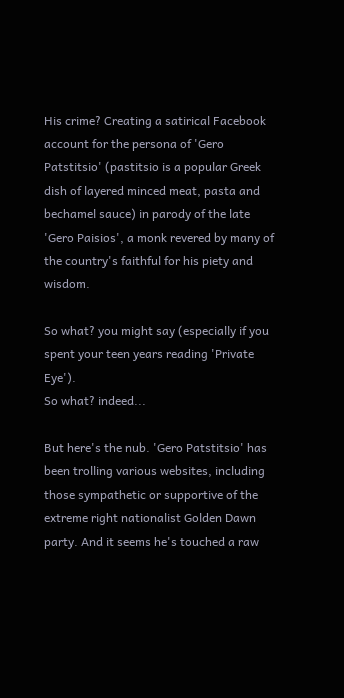His crime? Creating a satirical Facebook account for the persona of 'Gero Patstitsio' (pastitsio is a popular Greek dish of layered minced meat, pasta and bechamel sauce) in parody of the late 'Gero Paisios', a monk revered by many of the country's faithful for his piety and wisdom.

So what? you might say (especially if you spent your teen years reading 'Private Eye').
So what? indeed...

But here's the nub. 'Gero Patstitsio' has been trolling various websites, including those sympathetic or supportive of the extreme right nationalist Golden Dawn party. And it seems he's touched a raw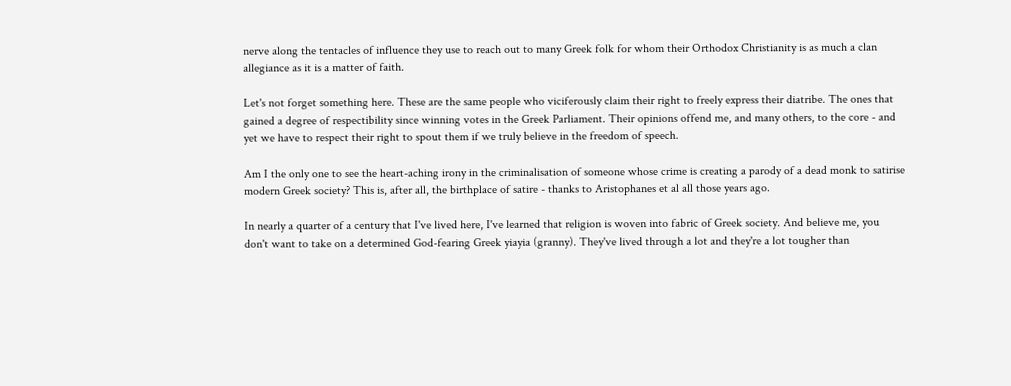nerve along the tentacles of influence they use to reach out to many Greek folk for whom their Orthodox Christianity is as much a clan allegiance as it is a matter of faith.

Let's not forget something here. These are the same people who viciferously claim their right to freely express their diatribe. The ones that gained a degree of respectibility since winning votes in the Greek Parliament. Their opinions offend me, and many others, to the core - and yet we have to respect their right to spout them if we truly believe in the freedom of speech.

Am I the only one to see the heart-aching irony in the criminalisation of someone whose crime is creating a parody of a dead monk to satirise modern Greek society? This is, after all, the birthplace of satire - thanks to Aristophanes et al all those years ago.

In nearly a quarter of a century that I've lived here, I've learned that religion is woven into fabric of Greek society. And believe me, you don't want to take on a determined God-fearing Greek yiayia (granny). They've lived through a lot and they're a lot tougher than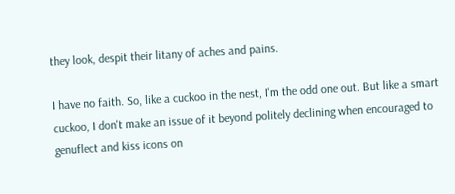they look, despit their litany of aches and pains.

I have no faith. So, like a cuckoo in the nest, I'm the odd one out. But like a smart cuckoo, I don't make an issue of it beyond politely declining when encouraged to genuflect and kiss icons on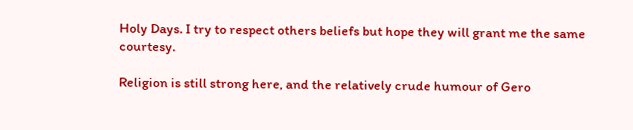Holy Days. I try to respect others beliefs but hope they will grant me the same courtesy.

Religion is still strong here, and the relatively crude humour of Gero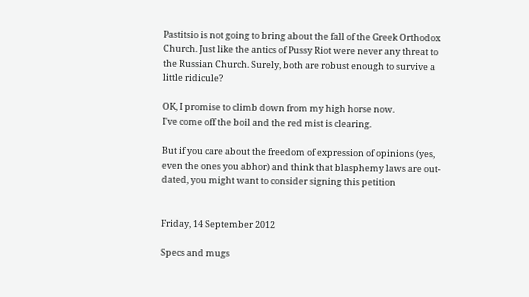Pastitsio is not going to bring about the fall of the Greek Orthodox Church. Just like the antics of Pussy Riot were never any threat to the Russian Church. Surely, both are robust enough to survive a little ridicule?

OK, I promise to climb down from my high horse now.
I've come off the boil and the red mist is clearing.

But if you care about the freedom of expression of opinions (yes, even the ones you abhor) and think that blasphemy laws are out-dated, you might want to consider signing this petition


Friday, 14 September 2012

Specs and mugs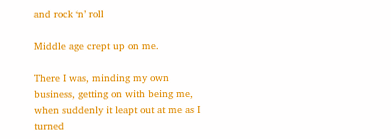and rock ‘n’ roll

Middle age crept up on me.

There I was, minding my own business, getting on with being me, when suddenly it leapt out at me as I turned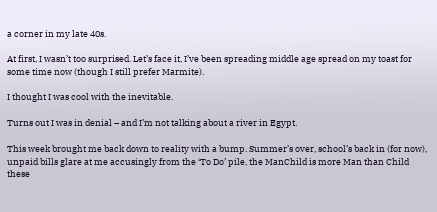a corner in my late 40s.

At first, I wasn’t too surprised. Let’s face it, I’ve been spreading middle age spread on my toast for some time now (though I still prefer Marmite).

I thought I was cool with the inevitable.

Turns out I was in denial – and I’m not talking about a river in Egypt.

This week brought me back down to reality with a bump. Summer’s over, school’s back in (for now), unpaid bills glare at me accusingly from the ‘To Do’ pile, the ManChild is more Man than Child these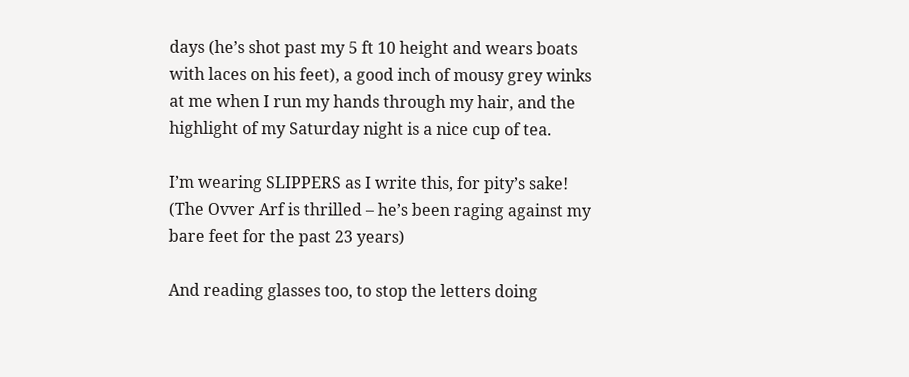days (he’s shot past my 5 ft 10 height and wears boats with laces on his feet), a good inch of mousy grey winks at me when I run my hands through my hair, and the highlight of my Saturday night is a nice cup of tea.

I’m wearing SLIPPERS as I write this, for pity’s sake!
(The Ovver Arf is thrilled – he’s been raging against my bare feet for the past 23 years)

And reading glasses too, to stop the letters doing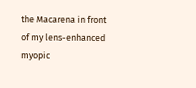the Macarena in front of my lens-enhanced myopic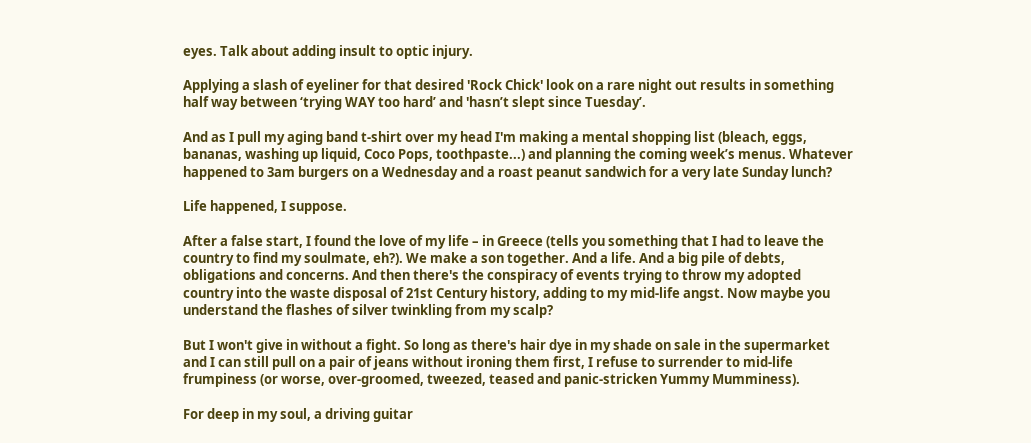eyes. Talk about adding insult to optic injury.

Applying a slash of eyeliner for that desired 'Rock Chick' look on a rare night out results in something half way between ‘trying WAY too hard’ and 'hasn’t slept since Tuesday’.

And as I pull my aging band t-shirt over my head I'm making a mental shopping list (bleach, eggs, bananas, washing up liquid, Coco Pops, toothpaste...) and planning the coming week’s menus. Whatever happened to 3am burgers on a Wednesday and a roast peanut sandwich for a very late Sunday lunch?

Life happened, I suppose.

After a false start, I found the love of my life – in Greece (tells you something that I had to leave the country to find my soulmate, eh?). We make a son together. And a life. And a big pile of debts, obligations and concerns. And then there's the conspiracy of events trying to throw my adopted country into the waste disposal of 21st Century history, adding to my mid-life angst. Now maybe you understand the flashes of silver twinkling from my scalp?

But I won't give in without a fight. So long as there's hair dye in my shade on sale in the supermarket and I can still pull on a pair of jeans without ironing them first, I refuse to surrender to mid-life frumpiness (or worse, over-groomed, tweezed, teased and panic-stricken Yummy Mumminess).

For deep in my soul, a driving guitar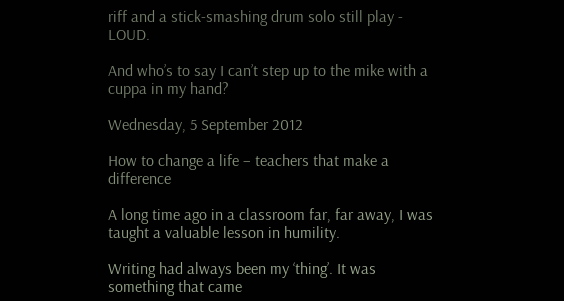riff and a stick-smashing drum solo still play - LOUD.

And who’s to say I can’t step up to the mike with a cuppa in my hand?

Wednesday, 5 September 2012

How to change a life – teachers that make a difference

A long time ago in a classroom far, far away, I was taught a valuable lesson in humility.

Writing had always been my ‘thing’. It was something that came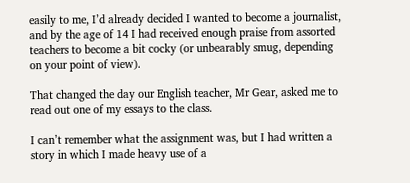easily to me, I’d already decided I wanted to become a journalist, and by the age of 14 I had received enough praise from assorted teachers to become a bit cocky (or unbearably smug, depending on your point of view).

That changed the day our English teacher, Mr Gear, asked me to read out one of my essays to the class.

I can’t remember what the assignment was, but I had written a story in which I made heavy use of a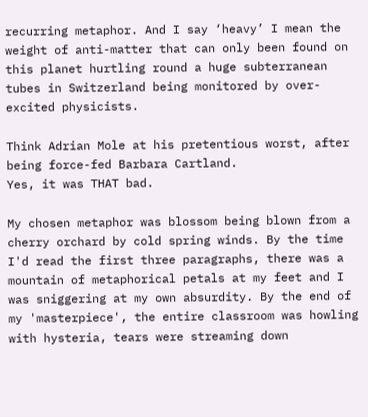recurring metaphor. And I say ‘heavy’ I mean the weight of anti-matter that can only been found on this planet hurtling round a huge subterranean tubes in Switzerland being monitored by over-excited physicists.

Think Adrian Mole at his pretentious worst, after being force-fed Barbara Cartland.
Yes, it was THAT bad.

My chosen metaphor was blossom being blown from a cherry orchard by cold spring winds. By the time I'd read the first three paragraphs, there was a mountain of metaphorical petals at my feet and I was sniggering at my own absurdity. By the end of my 'masterpiece', the entire classroom was howling with hysteria, tears were streaming down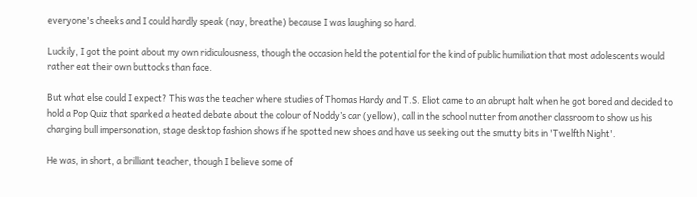everyone's cheeks and I could hardly speak (nay, breathe) because I was laughing so hard.

Luckily, I got the point about my own ridiculousness, though the occasion held the potential for the kind of public humiliation that most adolescents would rather eat their own buttocks than face.

But what else could I expect? This was the teacher where studies of Thomas Hardy and T.S. Eliot came to an abrupt halt when he got bored and decided to hold a Pop Quiz that sparked a heated debate about the colour of Noddy’s car (yellow), call in the school nutter from another classroom to show us his charging bull impersonation, stage desktop fashion shows if he spotted new shoes and have us seeking out the smutty bits in 'Twelfth Night'.

He was, in short, a brilliant teacher, though I believe some of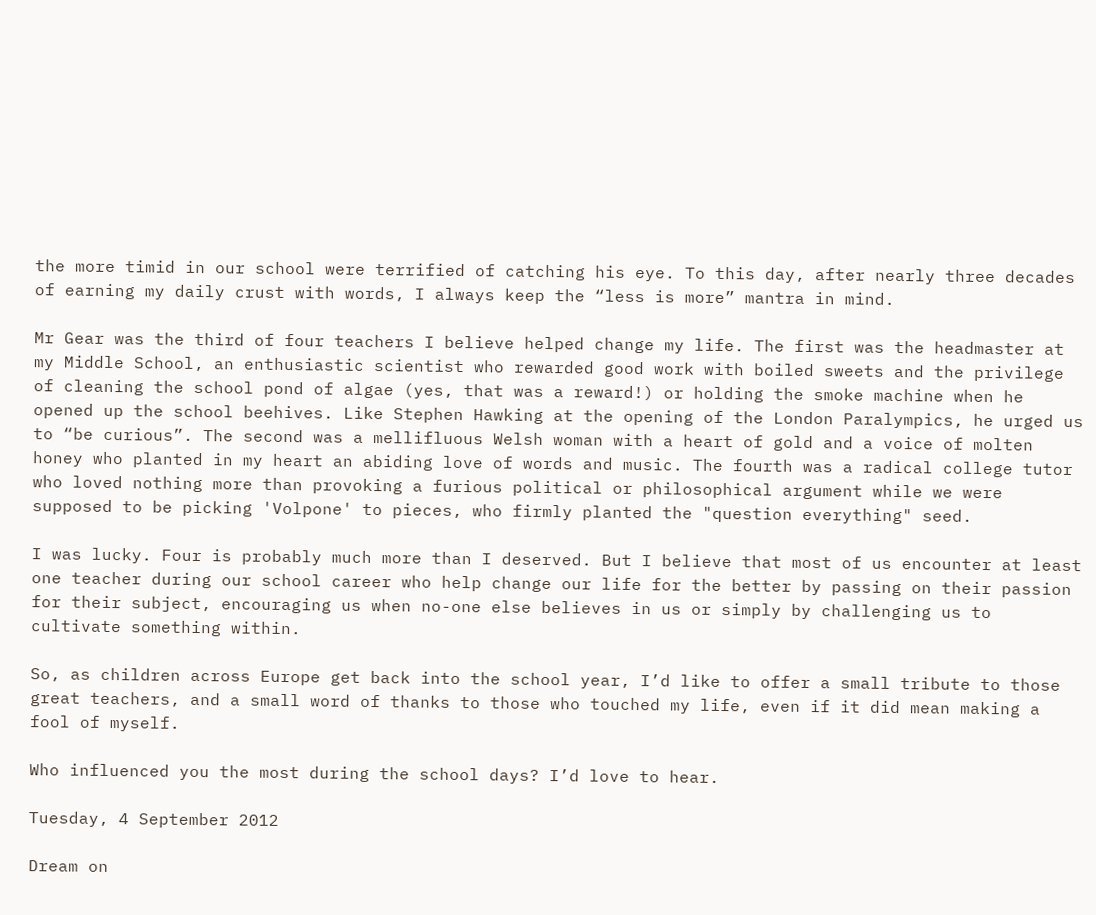the more timid in our school were terrified of catching his eye. To this day, after nearly three decades of earning my daily crust with words, I always keep the “less is more” mantra in mind.

Mr Gear was the third of four teachers I believe helped change my life. The first was the headmaster at my Middle School, an enthusiastic scientist who rewarded good work with boiled sweets and the privilege of cleaning the school pond of algae (yes, that was a reward!) or holding the smoke machine when he opened up the school beehives. Like Stephen Hawking at the opening of the London Paralympics, he urged us to “be curious”. The second was a mellifluous Welsh woman with a heart of gold and a voice of molten honey who planted in my heart an abiding love of words and music. The fourth was a radical college tutor who loved nothing more than provoking a furious political or philosophical argument while we were supposed to be picking 'Volpone' to pieces, who firmly planted the "question everything" seed.

I was lucky. Four is probably much more than I deserved. But I believe that most of us encounter at least one teacher during our school career who help change our life for the better by passing on their passion for their subject, encouraging us when no-one else believes in us or simply by challenging us to cultivate something within.

So, as children across Europe get back into the school year, I’d like to offer a small tribute to those great teachers, and a small word of thanks to those who touched my life, even if it did mean making a fool of myself.

Who influenced you the most during the school days? I’d love to hear.

Tuesday, 4 September 2012

Dream on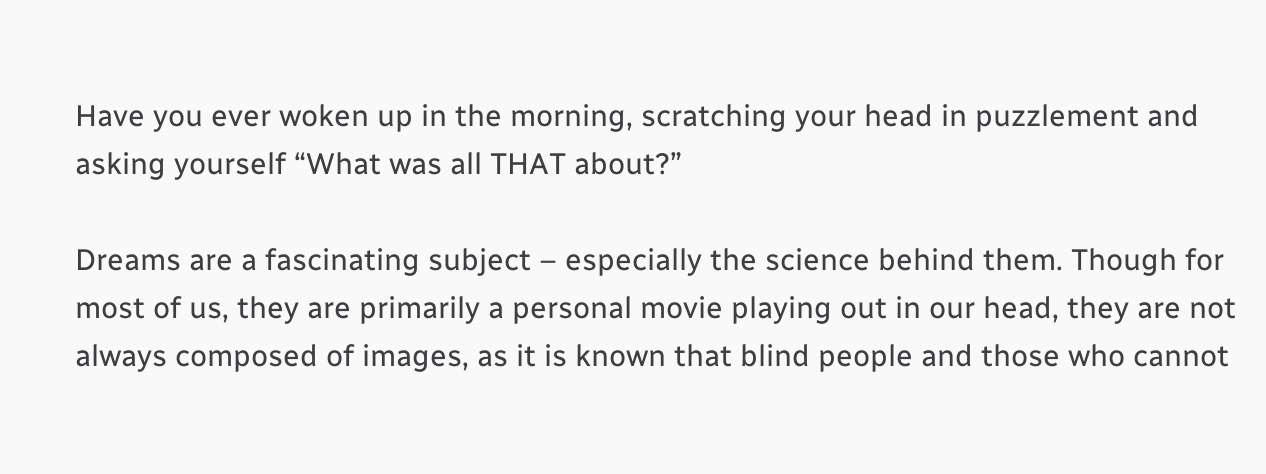Have you ever woken up in the morning, scratching your head in puzzlement and asking yourself “What was all THAT about?”

Dreams are a fascinating subject – especially the science behind them. Though for most of us, they are primarily a personal movie playing out in our head, they are not always composed of images, as it is known that blind people and those who cannot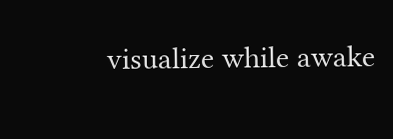visualize while awake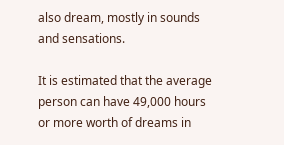also dream, mostly in sounds and sensations.

It is estimated that the average person can have 49,000 hours or more worth of dreams in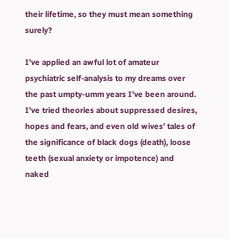their lifetime, so they must mean something surely?

I’ve applied an awful lot of amateur psychiatric self-analysis to my dreams over the past umpty-umm years I’ve been around. I’ve tried theories about suppressed desires, hopes and fears, and even old wives’ tales of the significance of black dogs (death), loose teeth (sexual anxiety or impotence) and naked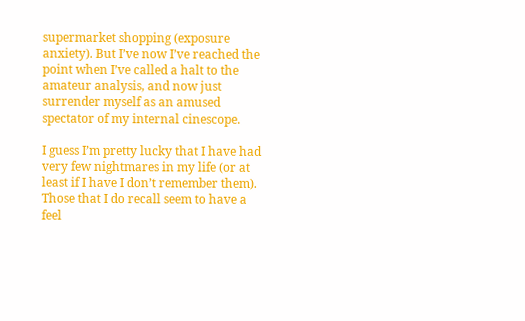supermarket shopping (exposure anxiety). But I’ve now I’ve reached the point when I’ve called a halt to the amateur analysis, and now just surrender myself as an amused spectator of my internal cinescope.

I guess I’m pretty lucky that I have had very few nightmares in my life (or at least if I have I don’t remember them). Those that I do recall seem to have a feel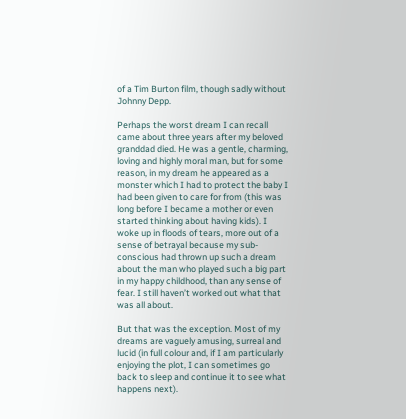of a Tim Burton film, though sadly without Johnny Depp.

Perhaps the worst dream I can recall came about three years after my beloved granddad died. He was a gentle, charming, loving and highly moral man, but for some reason, in my dream he appeared as a monster which I had to protect the baby I had been given to care for from (this was long before I became a mother or even started thinking about having kids). I woke up in floods of tears, more out of a sense of betrayal because my sub-conscious had thrown up such a dream about the man who played such a big part in my happy childhood, than any sense of fear. I still haven’t worked out what that was all about.

But that was the exception. Most of my dreams are vaguely amusing, surreal and lucid (in full colour and, if I am particularly enjoying the plot, I can sometimes go back to sleep and continue it to see what happens next).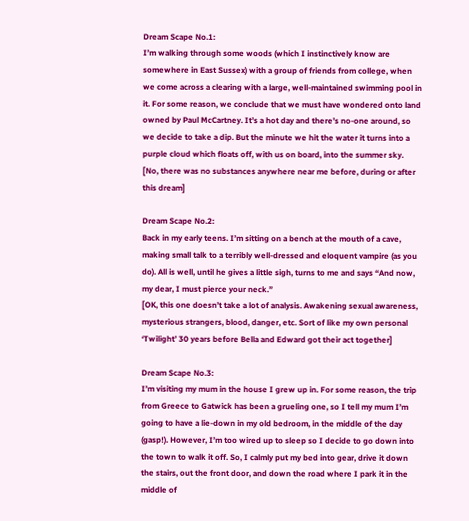Dream Scape No.1:
I’m walking through some woods (which I instinctively know are somewhere in East Sussex) with a group of friends from college, when we come across a clearing with a large, well-maintained swimming pool in it. For some reason, we conclude that we must have wondered onto land owned by Paul McCartney. It’s a hot day and there’s no-one around, so we decide to take a dip. But the minute we hit the water it turns into a purple cloud which floats off, with us on board, into the summer sky.
[No, there was no substances anywhere near me before, during or after this dream]

Dream Scape No.2:
Back in my early teens. I’m sitting on a bench at the mouth of a cave, making small talk to a terribly well-dressed and eloquent vampire (as you do). All is well, until he gives a little sigh, turns to me and says “And now, my dear, I must pierce your neck.”
[OK, this one doesn’t take a lot of analysis. Awakening sexual awareness, mysterious strangers, blood, danger, etc. Sort of like my own personal ‘Twilight’ 30 years before Bella and Edward got their act together]

Dream Scape No.3:
I’m visiting my mum in the house I grew up in. For some reason, the trip from Greece to Gatwick has been a grueling one, so I tell my mum I’m going to have a lie-down in my old bedroom, in the middle of the day (gasp!). However, I’m too wired up to sleep so I decide to go down into the town to walk it off. So, I calmly put my bed into gear, drive it down the stairs, out the front door, and down the road where I park it in the middle of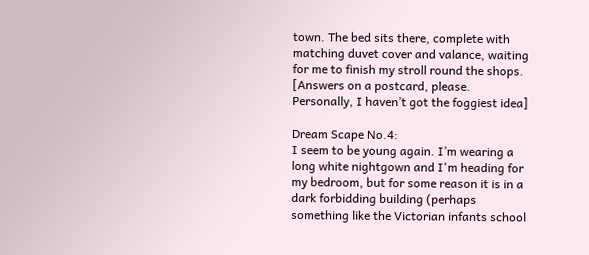town. The bed sits there, complete with matching duvet cover and valance, waiting for me to finish my stroll round the shops.
[Answers on a postcard, please. Personally, I haven’t got the foggiest idea]

Dream Scape No.4:
I seem to be young again. I’m wearing a long white nightgown and I'm heading for my bedroom, but for some reason it is in a dark forbidding building (perhaps something like the Victorian infants school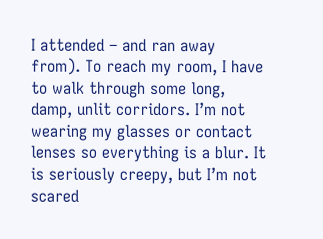I attended – and ran away from). To reach my room, I have to walk through some long, damp, unlit corridors. I’m not wearing my glasses or contact lenses so everything is a blur. It is seriously creepy, but I’m not scared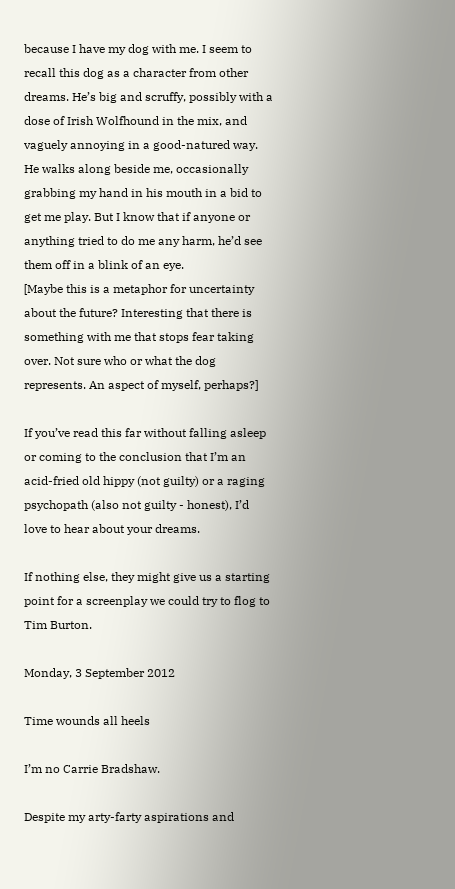because I have my dog with me. I seem to recall this dog as a character from other dreams. He’s big and scruffy, possibly with a dose of Irish Wolfhound in the mix, and vaguely annoying in a good-natured way. He walks along beside me, occasionally grabbing my hand in his mouth in a bid to get me play. But I know that if anyone or anything tried to do me any harm, he’d see them off in a blink of an eye.
[Maybe this is a metaphor for uncertainty about the future? Interesting that there is something with me that stops fear taking over. Not sure who or what the dog represents. An aspect of myself, perhaps?]

If you’ve read this far without falling asleep or coming to the conclusion that I’m an acid-fried old hippy (not guilty) or a raging psychopath (also not guilty - honest), I’d love to hear about your dreams.

If nothing else, they might give us a starting point for a screenplay we could try to flog to Tim Burton.

Monday, 3 September 2012

Time wounds all heels

I’m no Carrie Bradshaw.

Despite my arty-farty aspirations and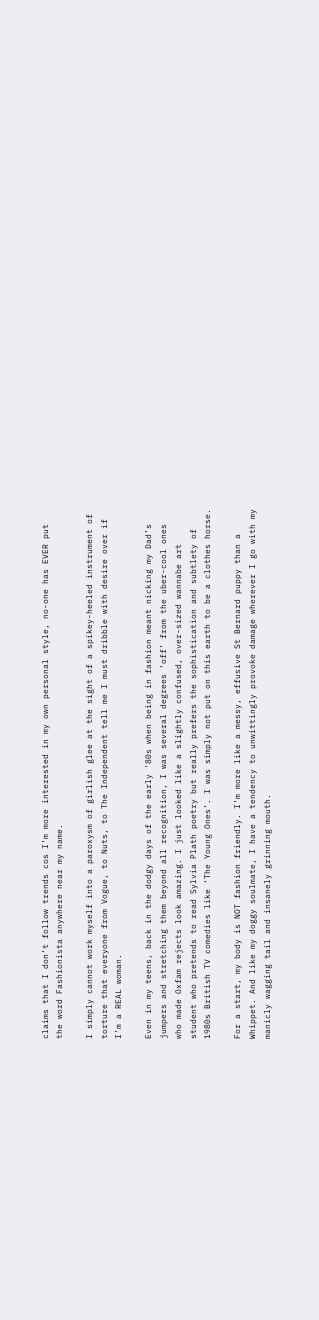claims that I don’t follow trends cos I’m more interested in my own personal style, no-one has EVER put the word Fashionista anywhere near my name.

I simply cannot work myself into a paroxysm of girlish glee at the sight of a spikey-heeled instrument of torture that everyone from Vogue, to Nuts, to The Independent tell me I must dribble with desire over if I’m a REAL woman.

Even in my teens, back in the dodgy days of the early '80s when being in fashion meant nicking my Dad’s jumpers and stretching them beyond all recognition, I was several degrees ‘off’ from the uber-cool ones who made Oxfam rejects look amazing. I just looked like a slightly confused, over-sized wannabe art student who pretends to read Sylvia Plath poetry but really prefers the sophistication and subtlety of 1980s British TV comedies like ‘The Young Ones’. I was simply not put on this earth to be a clothes horse.

For a start, my body is NOT fashion friendly. I’m more like a messy, effusive St Bernard puppy than a Whippet. And like my doggy soulmate, I have a tendency to unwittingly provoke damage wherever I go with my manicly wagging tail and insanely grinning mouth.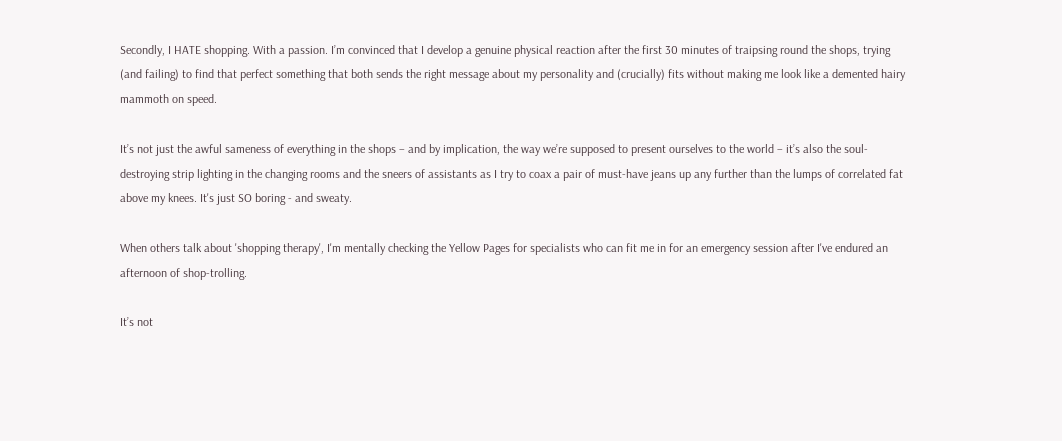Secondly, I HATE shopping. With a passion. I’m convinced that I develop a genuine physical reaction after the first 30 minutes of traipsing round the shops, trying (and failing) to find that perfect something that both sends the right message about my personality and (crucially) fits without making me look like a demented hairy mammoth on speed.

It’s not just the awful sameness of everything in the shops – and by implication, the way we’re supposed to present ourselves to the world – it’s also the soul-destroying strip lighting in the changing rooms and the sneers of assistants as I try to coax a pair of must-have jeans up any further than the lumps of correlated fat above my knees. It's just SO boring - and sweaty.

When others talk about 'shopping therapy', I'm mentally checking the Yellow Pages for specialists who can fit me in for an emergency session after I've endured an afternoon of shop-trolling.

It’s not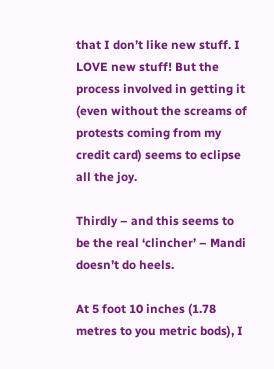that I don’t like new stuff. I LOVE new stuff! But the process involved in getting it (even without the screams of protests coming from my credit card) seems to eclipse all the joy.

Thirdly – and this seems to be the real ‘clincher’ – Mandi doesn’t do heels.

At 5 foot 10 inches (1.78 metres to you metric bods), I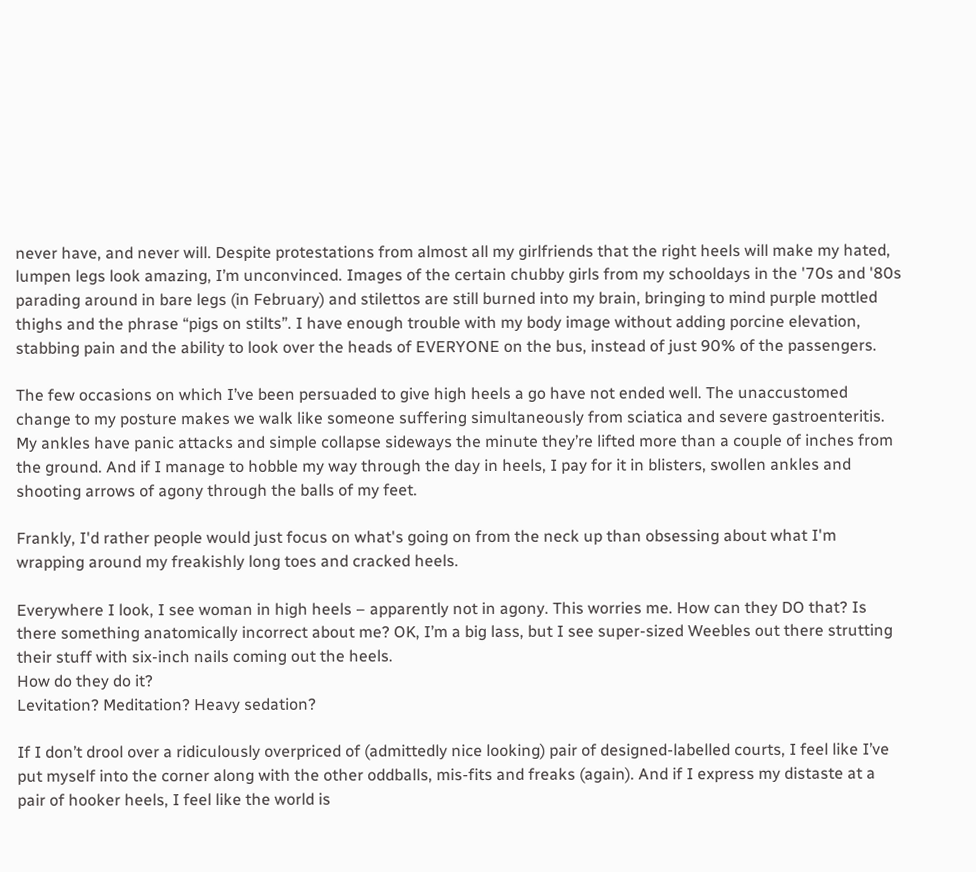never have, and never will. Despite protestations from almost all my girlfriends that the right heels will make my hated, lumpen legs look amazing, I’m unconvinced. Images of the certain chubby girls from my schooldays in the '70s and '80s parading around in bare legs (in February) and stilettos are still burned into my brain, bringing to mind purple mottled thighs and the phrase “pigs on stilts”. I have enough trouble with my body image without adding porcine elevation, stabbing pain and the ability to look over the heads of EVERYONE on the bus, instead of just 90% of the passengers.

The few occasions on which I’ve been persuaded to give high heels a go have not ended well. The unaccustomed change to my posture makes we walk like someone suffering simultaneously from sciatica and severe gastroenteritis. My ankles have panic attacks and simple collapse sideways the minute they’re lifted more than a couple of inches from the ground. And if I manage to hobble my way through the day in heels, I pay for it in blisters, swollen ankles and shooting arrows of agony through the balls of my feet.

Frankly, I'd rather people would just focus on what's going on from the neck up than obsessing about what I'm wrapping around my freakishly long toes and cracked heels.

Everywhere I look, I see woman in high heels – apparently not in agony. This worries me. How can they DO that? Is there something anatomically incorrect about me? OK, I’m a big lass, but I see super-sized Weebles out there strutting their stuff with six-inch nails coming out the heels.
How do they do it?
Levitation? Meditation? Heavy sedation?

If I don’t drool over a ridiculously overpriced of (admittedly nice looking) pair of designed-labelled courts, I feel like I’ve put myself into the corner along with the other oddballs, mis-fits and freaks (again). And if I express my distaste at a pair of hooker heels, I feel like the world is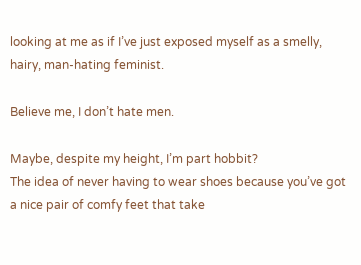looking at me as if I’ve just exposed myself as a smelly, hairy, man-hating feminist.

Believe me, I don’t hate men.

Maybe, despite my height, I’m part hobbit?
The idea of never having to wear shoes because you’ve got a nice pair of comfy feet that take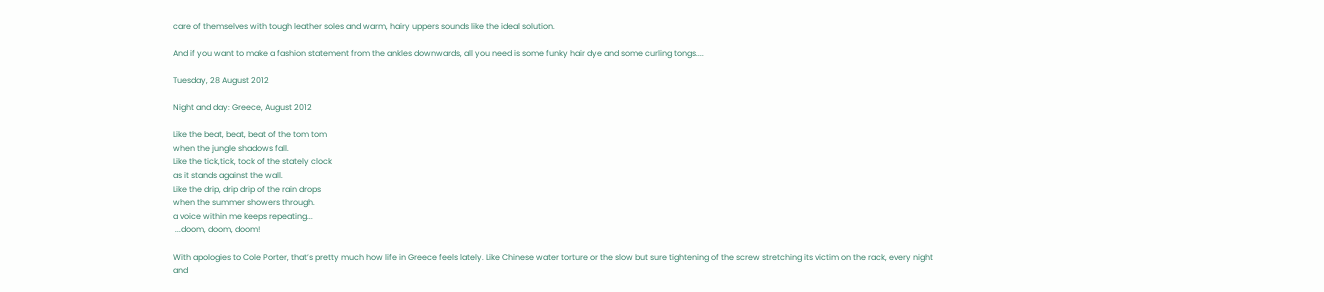care of themselves with tough leather soles and warm, hairy uppers sounds like the ideal solution.

And if you want to make a fashion statement from the ankles downwards, all you need is some funky hair dye and some curling tongs....

Tuesday, 28 August 2012

Night and day: Greece, August 2012

Like the beat, beat, beat of the tom tom
when the jungle shadows fall.
Like the tick,tick, tock of the stately clock
as it stands against the wall.
Like the drip, drip drip of the rain drops
when the summer showers through.
a voice within me keeps repeating...
 ...doom, doom, doom!

With apologies to Cole Porter, that’s pretty much how life in Greece feels lately. Like Chinese water torture or the slow but sure tightening of the screw stretching its victim on the rack, every night and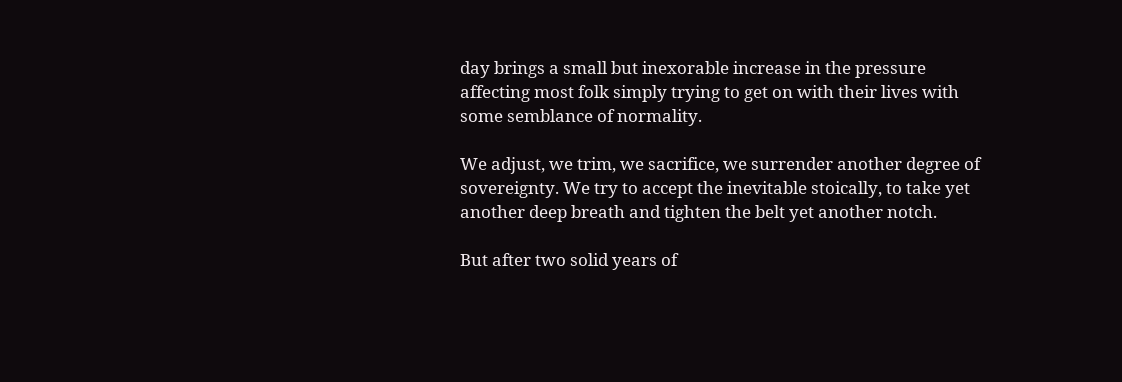day brings a small but inexorable increase in the pressure affecting most folk simply trying to get on with their lives with some semblance of normality.

We adjust, we trim, we sacrifice, we surrender another degree of sovereignty. We try to accept the inevitable stoically, to take yet another deep breath and tighten the belt yet another notch.

But after two solid years of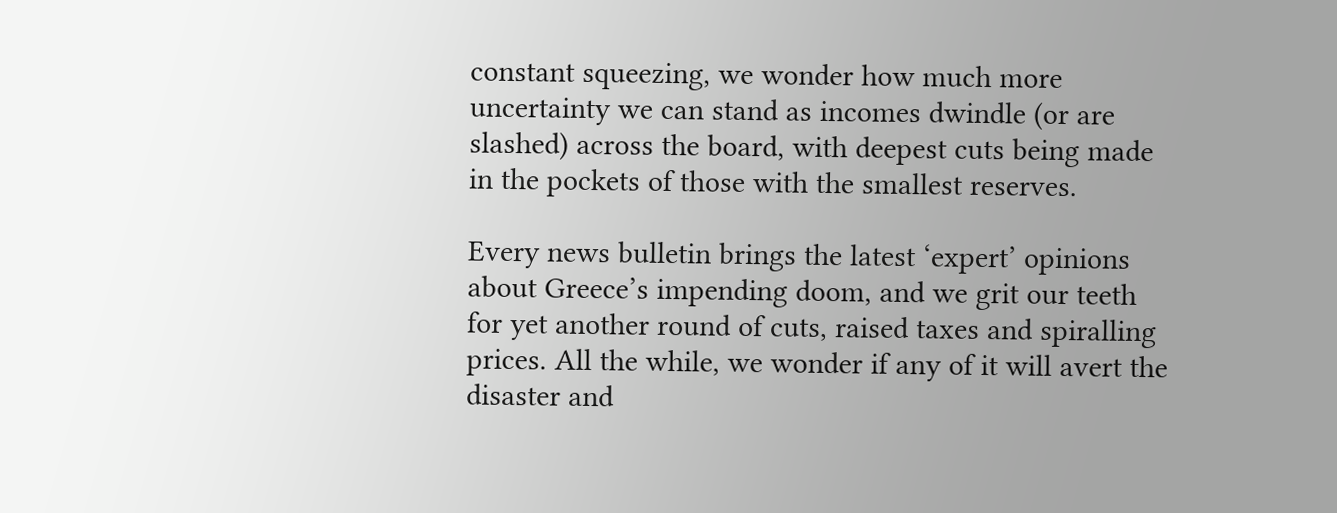constant squeezing, we wonder how much more uncertainty we can stand as incomes dwindle (or are slashed) across the board, with deepest cuts being made in the pockets of those with the smallest reserves.

Every news bulletin brings the latest ‘expert’ opinions about Greece’s impending doom, and we grit our teeth for yet another round of cuts, raised taxes and spiralling prices. All the while, we wonder if any of it will avert the disaster and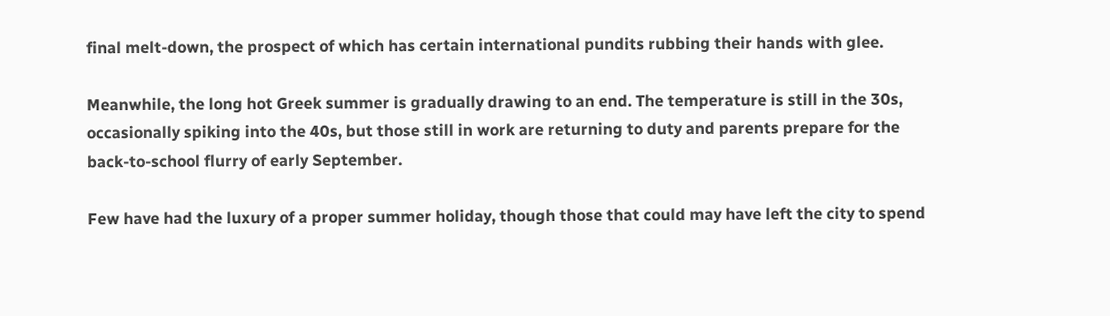final melt-down, the prospect of which has certain international pundits rubbing their hands with glee.

Meanwhile, the long hot Greek summer is gradually drawing to an end. The temperature is still in the 30s, occasionally spiking into the 40s, but those still in work are returning to duty and parents prepare for the back-to-school flurry of early September.

Few have had the luxury of a proper summer holiday, though those that could may have left the city to spend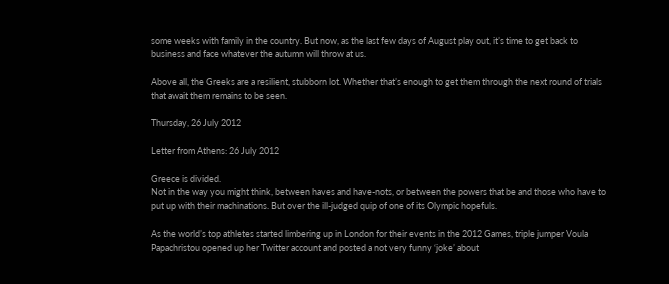some weeks with family in the country. But now, as the last few days of August play out, it’s time to get back to business and face whatever the autumn will throw at us.

Above all, the Greeks are a resilient, stubborn lot. Whether that’s enough to get them through the next round of trials that await them remains to be seen.

Thursday, 26 July 2012

Letter from Athens: 26 July 2012

Greece is divided.
Not in the way you might think, between haves and have-nots, or between the powers that be and those who have to put up with their machinations. But over the ill-judged quip of one of its Olympic hopefuls.

As the world’s top athletes started limbering up in London for their events in the 2012 Games, triple jumper Voula Papachristou opened up her Twitter account and posted a not very funny ‘joke’ about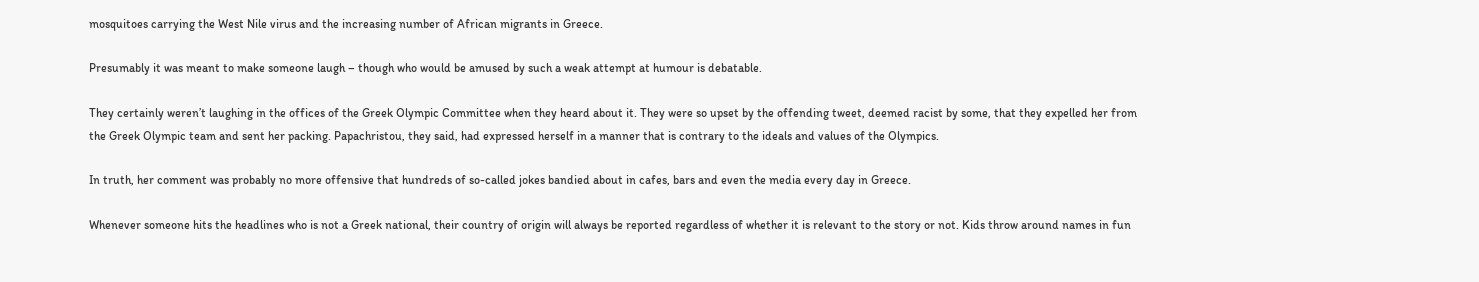mosquitoes carrying the West Nile virus and the increasing number of African migrants in Greece.

Presumably it was meant to make someone laugh – though who would be amused by such a weak attempt at humour is debatable.

They certainly weren’t laughing in the offices of the Greek Olympic Committee when they heard about it. They were so upset by the offending tweet, deemed racist by some, that they expelled her from the Greek Olympic team and sent her packing. Papachristou, they said, had expressed herself in a manner that is contrary to the ideals and values of the Olympics.

In truth, her comment was probably no more offensive that hundreds of so-called jokes bandied about in cafes, bars and even the media every day in Greece.

Whenever someone hits the headlines who is not a Greek national, their country of origin will always be reported regardless of whether it is relevant to the story or not. Kids throw around names in fun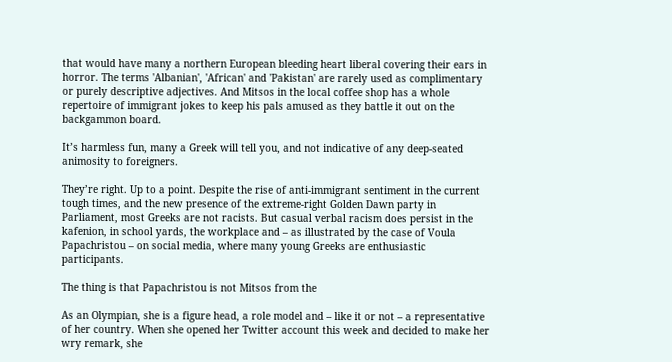that would have many a northern European bleeding heart liberal covering their ears in horror. The terms 'Albanian', 'African' and 'Pakistan' are rarely used as complimentary or purely descriptive adjectives. And Mitsos in the local coffee shop has a whole repertoire of immigrant jokes to keep his pals amused as they battle it out on the backgammon board.

It’s harmless fun, many a Greek will tell you, and not indicative of any deep-seated animosity to foreigners.

They’re right. Up to a point. Despite the rise of anti-immigrant sentiment in the current tough times, and the new presence of the extreme-right Golden Dawn party in Parliament, most Greeks are not racists. But casual verbal racism does persist in the
kafenion, in school yards, the workplace and – as illustrated by the case of Voula Papachristou – on social media, where many young Greeks are enthusiastic participants.

The thing is that Papachristou is not Mitsos from the

As an Olympian, she is a figure head, a role model and – like it or not – a representative of her country. When she opened her Twitter account this week and decided to make her wry remark, she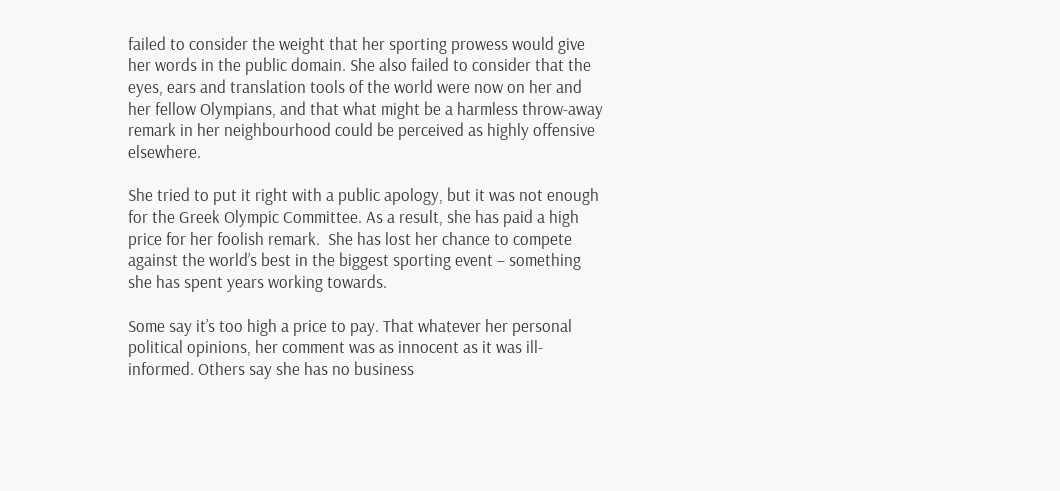failed to consider the weight that her sporting prowess would give her words in the public domain. She also failed to consider that the eyes, ears and translation tools of the world were now on her and her fellow Olympians, and that what might be a harmless throw-away remark in her neighbourhood could be perceived as highly offensive elsewhere.

She tried to put it right with a public apology, but it was not enough for the Greek Olympic Committee. As a result, she has paid a high price for her foolish remark.  She has lost her chance to compete against the world’s best in the biggest sporting event – something she has spent years working towards.

Some say it’s too high a price to pay. That whatever her personal political opinions, her comment was as innocent as it was ill-informed. Others say she has no business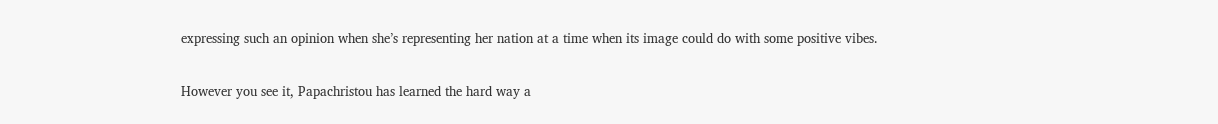expressing such an opinion when she’s representing her nation at a time when its image could do with some positive vibes.

However you see it, Papachristou has learned the hard way a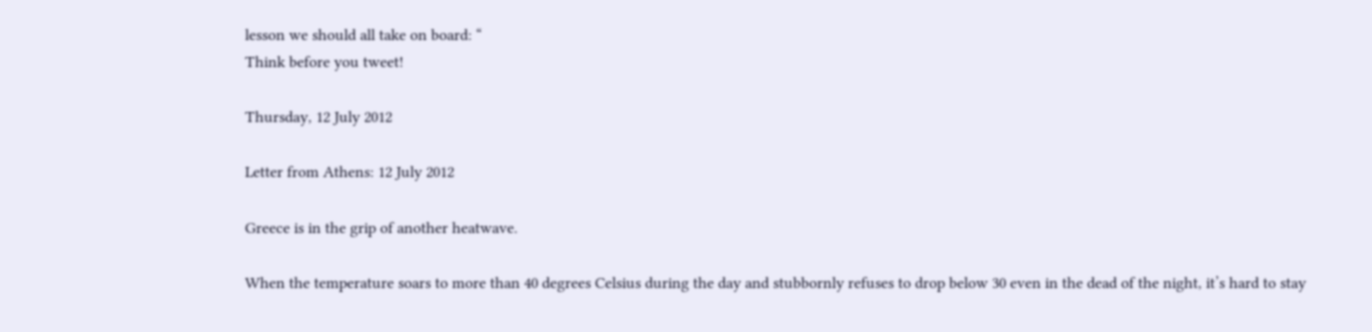lesson we should all take on board: “
Think before you tweet!

Thursday, 12 July 2012

Letter from Athens: 12 July 2012

Greece is in the grip of another heatwave.

When the temperature soars to more than 40 degrees Celsius during the day and stubbornly refuses to drop below 30 even in the dead of the night, it’s hard to stay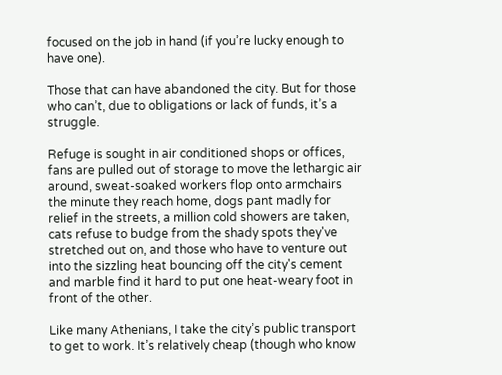focused on the job in hand (if you’re lucky enough to have one).

Those that can have abandoned the city. But for those who can’t, due to obligations or lack of funds, it’s a struggle.

Refuge is sought in air conditioned shops or offices, fans are pulled out of storage to move the lethargic air around, sweat-soaked workers flop onto armchairs the minute they reach home, dogs pant madly for relief in the streets, a million cold showers are taken, cats refuse to budge from the shady spots they've stretched out on, and those who have to venture out into the sizzling heat bouncing off the city's cement and marble find it hard to put one heat-weary foot in front of the other.

Like many Athenians, I take the city’s public transport to get to work. It’s relatively cheap (though who know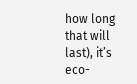how long that will last), it’s eco-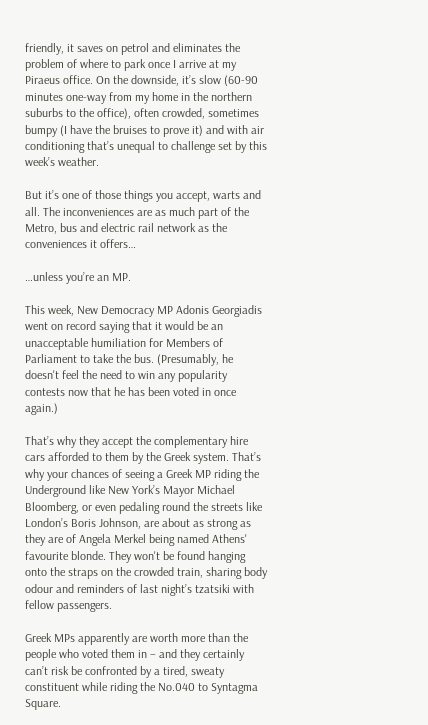friendly, it saves on petrol and eliminates the problem of where to park once I arrive at my Piraeus office. On the downside, it’s slow (60-90 minutes one-way from my home in the northern suburbs to the office), often crowded, sometimes bumpy (I have the bruises to prove it) and with air conditioning that’s unequal to challenge set by this week’s weather.

But it’s one of those things you accept, warts and all. The inconveniences are as much part of the Metro, bus and electric rail network as the conveniences it offers…

…unless you’re an MP.

This week, New Democracy MP Adonis Georgiadis went on record saying that it would be an unacceptable humiliation for Members of Parliament to take the bus. (Presumably, he doesn't feel the need to win any popularity contests now that he has been voted in once again.)

That’s why they accept the complementary hire cars afforded to them by the Greek system. That’s why your chances of seeing a Greek MP riding the Underground like New York’s Mayor Michael Bloomberg, or even pedaling round the streets like London’s Boris Johnson, are about as strong as they are of Angela Merkel being named Athens' favourite blonde. They won't be found hanging onto the straps on the crowded train, sharing body odour and reminders of last night’s tzatsiki with fellow passengers.

Greek MPs apparently are worth more than the people who voted them in – and they certainly can’t risk be confronted by a tired, sweaty constituent while riding the No.040 to Syntagma Square.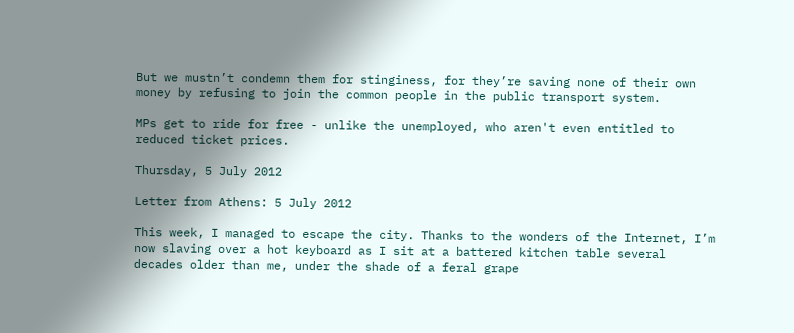But we mustn’t condemn them for stinginess, for they’re saving none of their own money by refusing to join the common people in the public transport system.

MPs get to ride for free - unlike the unemployed, who aren't even entitled to reduced ticket prices.

Thursday, 5 July 2012

Letter from Athens: 5 July 2012

This week, I managed to escape the city. Thanks to the wonders of the Internet, I’m now slaving over a hot keyboard as I sit at a battered kitchen table several decades older than me, under the shade of a feral grape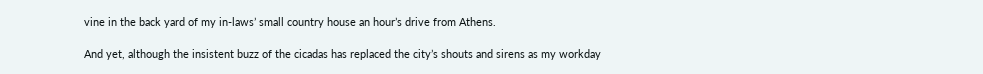vine in the back yard of my in-laws’ small country house an hour’s drive from Athens.

And yet, although the insistent buzz of the cicadas has replaced the city’s shouts and sirens as my workday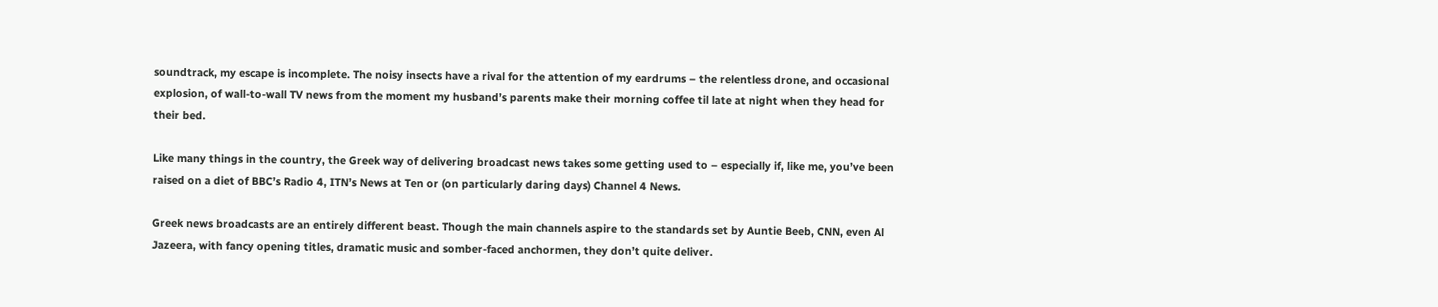soundtrack, my escape is incomplete. The noisy insects have a rival for the attention of my eardrums – the relentless drone, and occasional explosion, of wall-to-wall TV news from the moment my husband’s parents make their morning coffee til late at night when they head for their bed.

Like many things in the country, the Greek way of delivering broadcast news takes some getting used to – especially if, like me, you’ve been raised on a diet of BBC’s Radio 4, ITN’s News at Ten or (on particularly daring days) Channel 4 News.

Greek news broadcasts are an entirely different beast. Though the main channels aspire to the standards set by Auntie Beeb, CNN, even Al Jazeera, with fancy opening titles, dramatic music and somber-faced anchormen, they don’t quite deliver.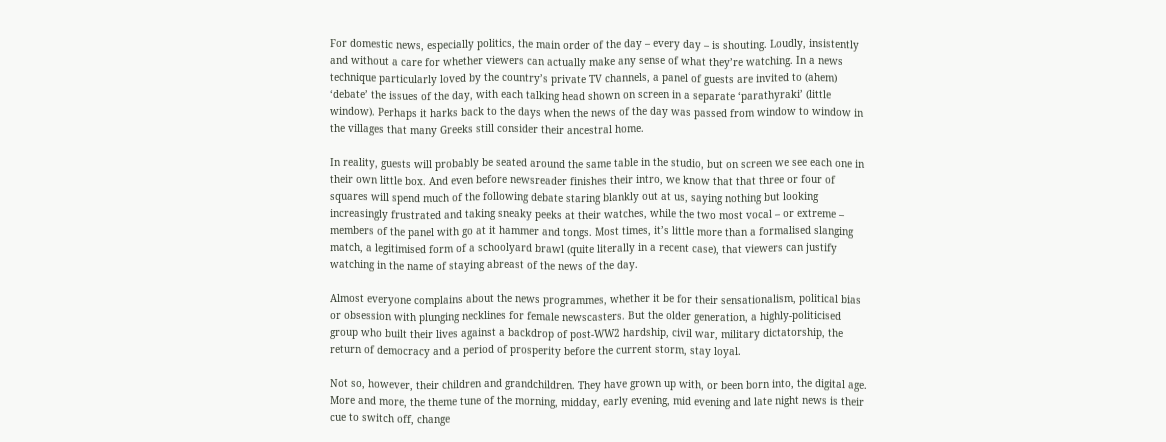For domestic news, especially politics, the main order of the day – every day – is shouting. Loudly, insistently and without a care for whether viewers can actually make any sense of what they’re watching. In a news technique particularly loved by the country’s private TV channels, a panel of guests are invited to (ahem) ‘debate’ the issues of the day, with each talking head shown on screen in a separate ‘parathyraki’ (little window). Perhaps it harks back to the days when the news of the day was passed from window to window in the villages that many Greeks still consider their ancestral home.

In reality, guests will probably be seated around the same table in the studio, but on screen we see each one in their own little box. And even before newsreader finishes their intro, we know that that three or four of squares will spend much of the following debate staring blankly out at us, saying nothing but looking increasingly frustrated and taking sneaky peeks at their watches, while the two most vocal – or extreme – members of the panel with go at it hammer and tongs. Most times, it’s little more than a formalised slanging match, a legitimised form of a schoolyard brawl (quite literally in a recent case), that viewers can justify watching in the name of staying abreast of the news of the day.

Almost everyone complains about the news programmes, whether it be for their sensationalism, political bias or obsession with plunging necklines for female newscasters. But the older generation, a highly-politicised group who built their lives against a backdrop of post-WW2 hardship, civil war, military dictatorship, the return of democracy and a period of prosperity before the current storm, stay loyal.

Not so, however, their children and grandchildren. They have grown up with, or been born into, the digital age. More and more, the theme tune of the morning, midday, early evening, mid evening and late night news is their cue to switch off, change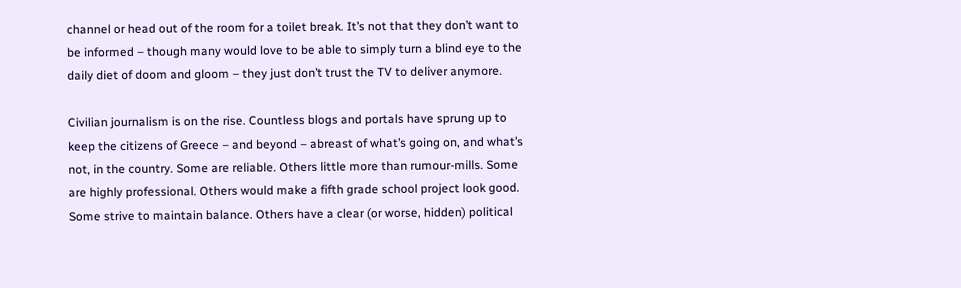channel or head out of the room for a toilet break. It’s not that they don’t want to be informed – though many would love to be able to simply turn a blind eye to the daily diet of doom and gloom – they just don’t trust the TV to deliver anymore.

Civilian journalism is on the rise. Countless blogs and portals have sprung up to keep the citizens of Greece – and beyond – abreast of what’s going on, and what’s not, in the country. Some are reliable. Others little more than rumour-mills. Some are highly professional. Others would make a fifth grade school project look good. Some strive to maintain balance. Others have a clear (or worse, hidden) political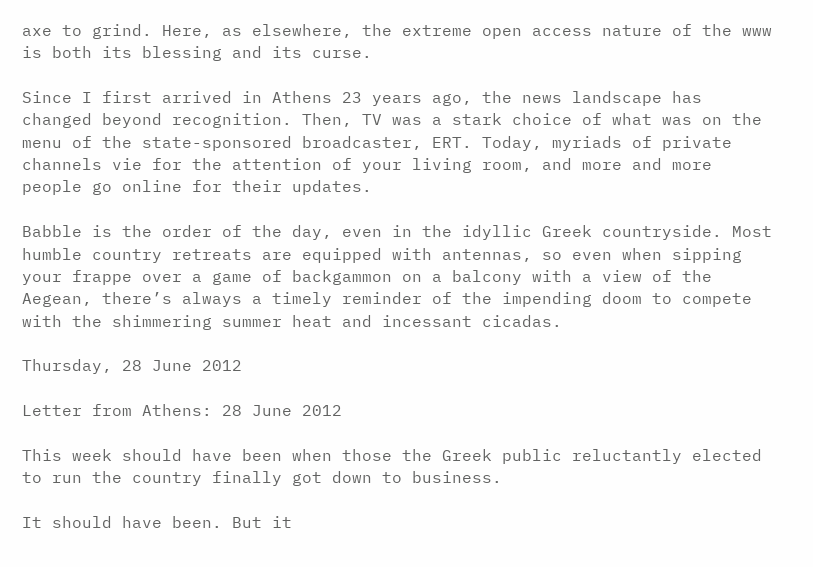axe to grind. Here, as elsewhere, the extreme open access nature of the www is both its blessing and its curse.

Since I first arrived in Athens 23 years ago, the news landscape has changed beyond recognition. Then, TV was a stark choice of what was on the menu of the state-sponsored broadcaster, ERT. Today, myriads of private channels vie for the attention of your living room, and more and more people go online for their updates.

Babble is the order of the day, even in the idyllic Greek countryside. Most humble country retreats are equipped with antennas, so even when sipping your frappe over a game of backgammon on a balcony with a view of the Aegean, there’s always a timely reminder of the impending doom to compete with the shimmering summer heat and incessant cicadas.

Thursday, 28 June 2012

Letter from Athens: 28 June 2012

This week should have been when those the Greek public reluctantly elected to run the country finally got down to business.

It should have been. But it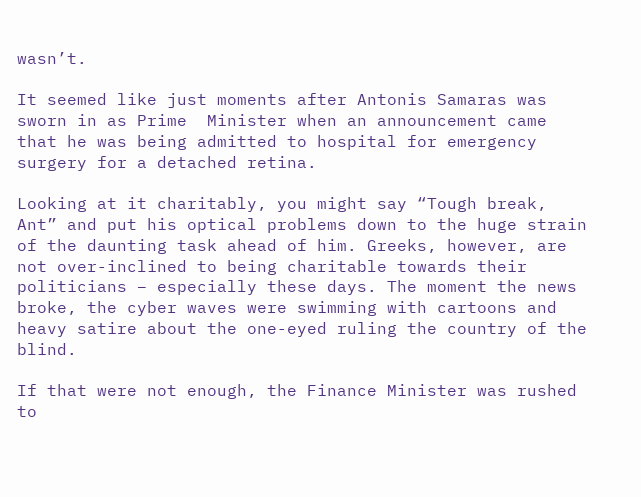wasn’t.

It seemed like just moments after Antonis Samaras was sworn in as Prime  Minister when an announcement came that he was being admitted to hospital for emergency surgery for a detached retina.

Looking at it charitably, you might say “Tough break, Ant” and put his optical problems down to the huge strain of the daunting task ahead of him. Greeks, however, are not over-inclined to being charitable towards their politicians – especially these days. The moment the news broke, the cyber waves were swimming with cartoons and heavy satire about the one-eyed ruling the country of the blind.

If that were not enough, the Finance Minister was rushed to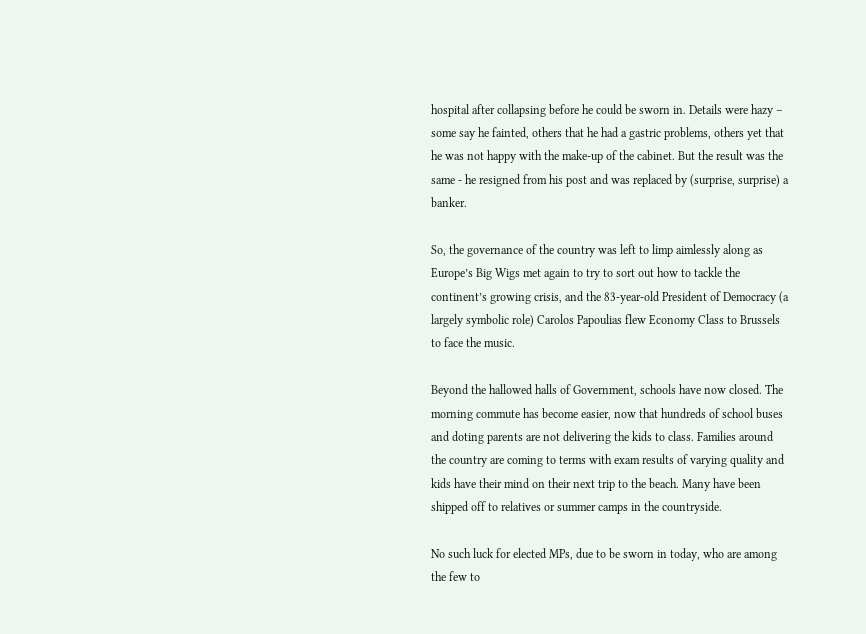hospital after collapsing before he could be sworn in. Details were hazy – some say he fainted, others that he had a gastric problems, others yet that he was not happy with the make-up of the cabinet. But the result was the same - he resigned from his post and was replaced by (surprise, surprise) a banker.

So, the governance of the country was left to limp aimlessly along as Europe’s Big Wigs met again to try to sort out how to tackle the continent’s growing crisis, and the 83-year-old President of Democracy (a largely symbolic role) Carolos Papoulias flew Economy Class to Brussels to face the music.

Beyond the hallowed halls of Government, schools have now closed. The morning commute has become easier, now that hundreds of school buses and doting parents are not delivering the kids to class. Families around the country are coming to terms with exam results of varying quality and kids have their mind on their next trip to the beach. Many have been shipped off to relatives or summer camps in the countryside.

No such luck for elected MPs, due to be sworn in today, who are among the few to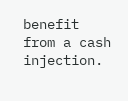benefit from a cash injection.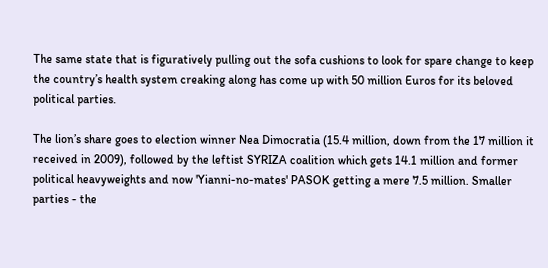The same state that is figuratively pulling out the sofa cushions to look for spare change to keep the country’s health system creaking along has come up with 50 million Euros for its beloved political parties.

The lion’s share goes to election winner Nea Dimocratia (15.4 million, down from the 17 million it received in 2009), followed by the leftist SYRIZA coalition which gets 14.1 million and former political heavyweights and now 'Yianni-no-mates' PASOK getting a mere 7.5 million. Smaller parties - the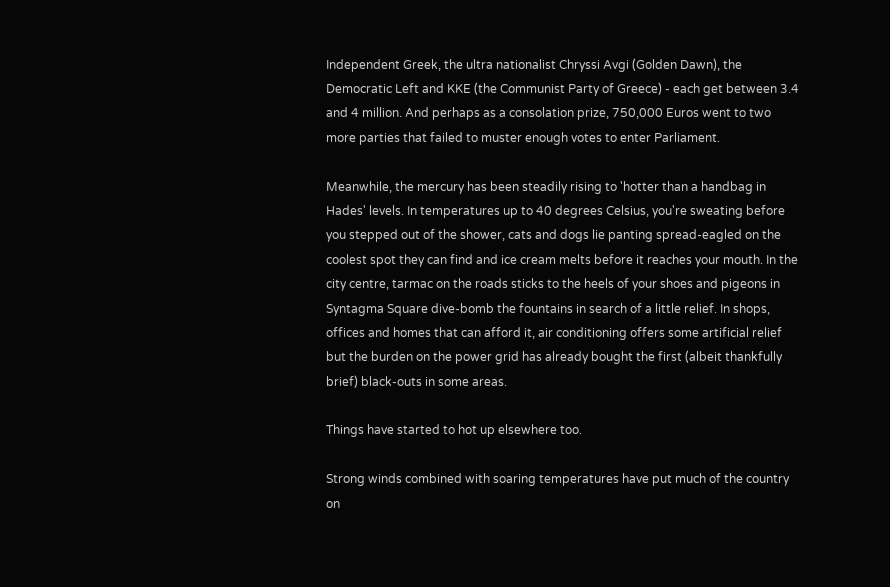Independent Greek, the ultra nationalist Chryssi Avgi (Golden Dawn), the Democratic Left and KKE (the Communist Party of Greece) - each get between 3.4 and 4 million. And perhaps as a consolation prize, 750,000 Euros went to two more parties that failed to muster enough votes to enter Parliament.

Meanwhile, the mercury has been steadily rising to 'hotter than a handbag in Hades' levels. In temperatures up to 40 degrees Celsius, you're sweating before you stepped out of the shower, cats and dogs lie panting spread-eagled on the coolest spot they can find and ice cream melts before it reaches your mouth. In the city centre, tarmac on the roads sticks to the heels of your shoes and pigeons in Syntagma Square dive-bomb the fountains in search of a little relief. In shops, offices and homes that can afford it, air conditioning offers some artificial relief but the burden on the power grid has already bought the first (albeit thankfully brief) black-outs in some areas.

Things have started to hot up elsewhere too.

Strong winds combined with soaring temperatures have put much of the country on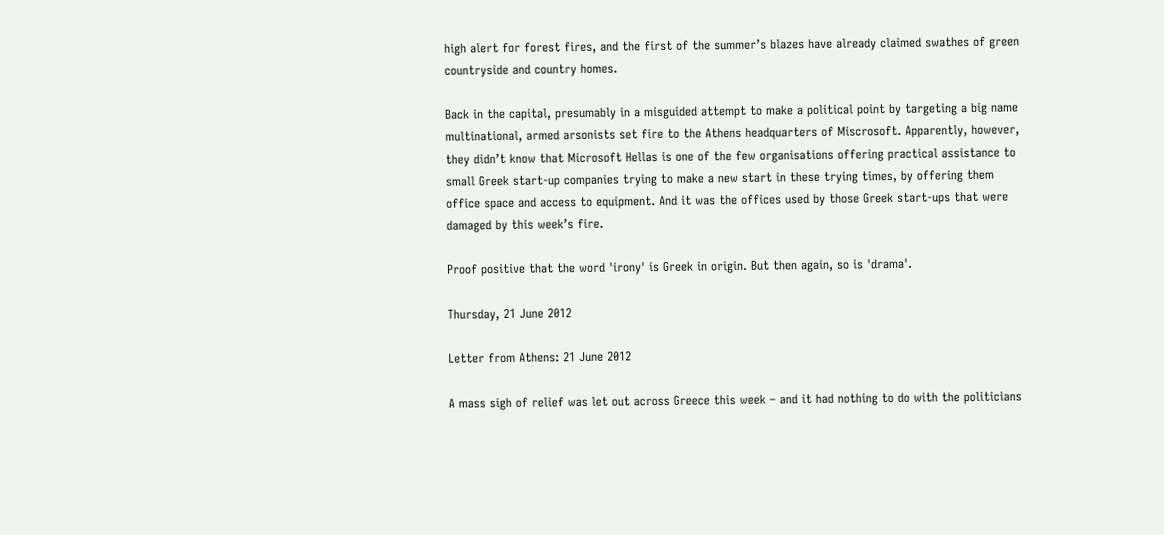high alert for forest fires, and the first of the summer’s blazes have already claimed swathes of green countryside and country homes.

Back in the capital, presumably in a misguided attempt to make a political point by targeting a big name multinational, armed arsonists set fire to the Athens headquarters of Miscrosoft. Apparently, however, they didn’t know that Microsoft Hellas is one of the few organisations offering practical assistance to small Greek start-up companies trying to make a new start in these trying times, by offering them office space and access to equipment. And it was the offices used by those Greek start-ups that were damaged by this week’s fire.

Proof positive that the word 'irony' is Greek in origin. But then again, so is 'drama'.

Thursday, 21 June 2012

Letter from Athens: 21 June 2012

A mass sigh of relief was let out across Greece this week – and it had nothing to do with the politicians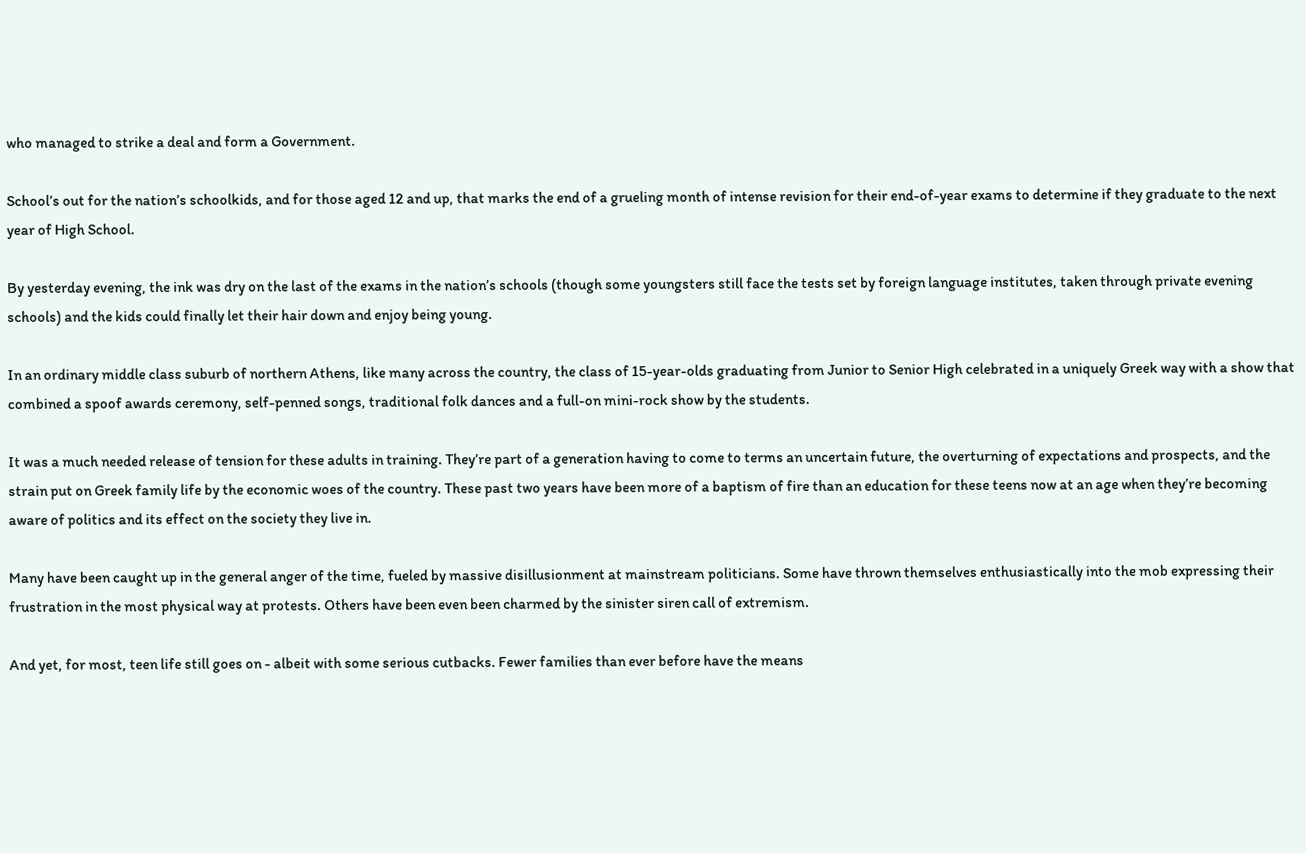who managed to strike a deal and form a Government.

School’s out for the nation’s schoolkids, and for those aged 12 and up, that marks the end of a grueling month of intense revision for their end-of-year exams to determine if they graduate to the next year of High School.

By yesterday evening, the ink was dry on the last of the exams in the nation’s schools (though some youngsters still face the tests set by foreign language institutes, taken through private evening schools) and the kids could finally let their hair down and enjoy being young.

In an ordinary middle class suburb of northern Athens, like many across the country, the class of 15-year-olds graduating from Junior to Senior High celebrated in a uniquely Greek way with a show that combined a spoof awards ceremony, self-penned songs, traditional folk dances and a full-on mini-rock show by the students.

It was a much needed release of tension for these adults in training. They’re part of a generation having to come to terms an uncertain future, the overturning of expectations and prospects, and the strain put on Greek family life by the economic woes of the country. These past two years have been more of a baptism of fire than an education for these teens now at an age when they’re becoming aware of politics and its effect on the society they live in.

Many have been caught up in the general anger of the time, fueled by massive disillusionment at mainstream politicians. Some have thrown themselves enthusiastically into the mob expressing their frustration in the most physical way at protests. Others have been even been charmed by the sinister siren call of extremism.

And yet, for most, teen life still goes on - albeit with some serious cutbacks. Fewer families than ever before have the means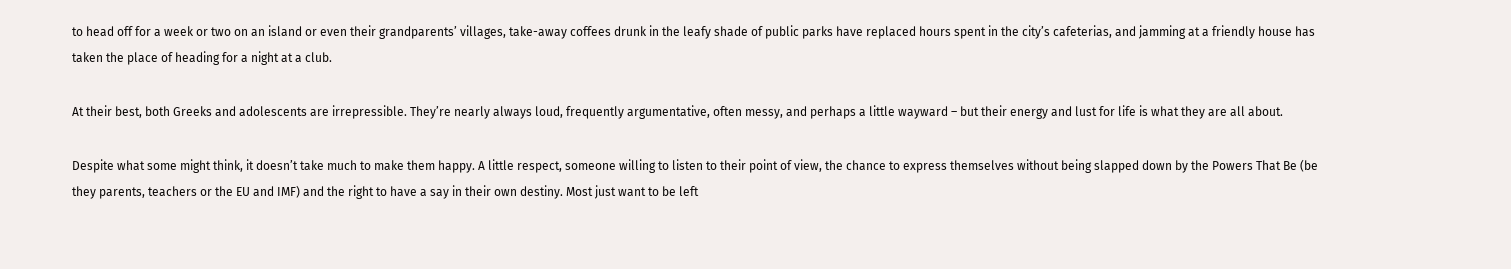to head off for a week or two on an island or even their grandparents’ villages, take-away coffees drunk in the leafy shade of public parks have replaced hours spent in the city’s cafeterias, and jamming at a friendly house has taken the place of heading for a night at a club.

At their best, both Greeks and adolescents are irrepressible. They’re nearly always loud, frequently argumentative, often messy, and perhaps a little wayward – but their energy and lust for life is what they are all about.

Despite what some might think, it doesn’t take much to make them happy. A little respect, someone willing to listen to their point of view, the chance to express themselves without being slapped down by the Powers That Be (be they parents, teachers or the EU and IMF) and the right to have a say in their own destiny. Most just want to be left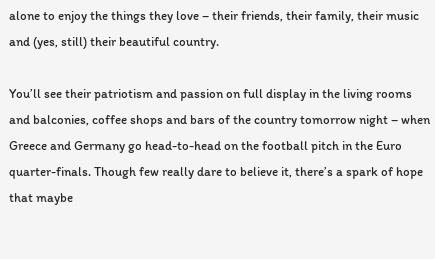alone to enjoy the things they love – their friends, their family, their music and (yes, still) their beautiful country.

You’ll see their patriotism and passion on full display in the living rooms and balconies, coffee shops and bars of the country tomorrow night – when Greece and Germany go head-to-head on the football pitch in the Euro quarter-finals. Though few really dare to believe it, there’s a spark of hope that maybe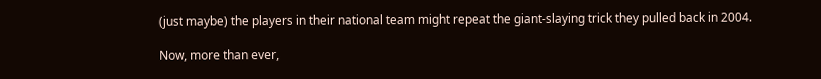(just maybe) the players in their national team might repeat the giant-slaying trick they pulled back in 2004.

Now, more than ever,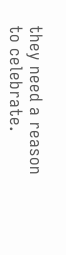they need a reason to celebrate.